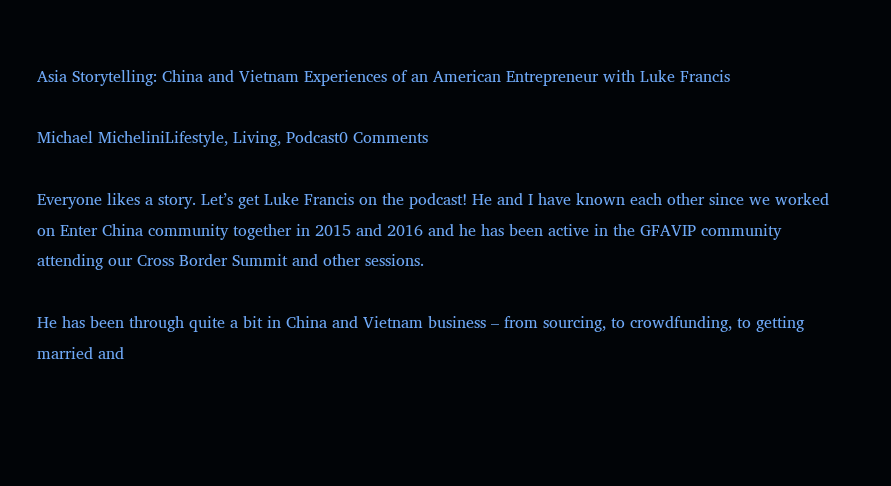Asia Storytelling: China and Vietnam Experiences of an American Entrepreneur with Luke Francis

Michael MicheliniLifestyle, Living, Podcast0 Comments

Everyone likes a story. Let’s get Luke Francis on the podcast! He and I have known each other since we worked on Enter China community together in 2015 and 2016 and he has been active in the GFAVIP community attending our Cross Border Summit and other sessions.

He has been through quite a bit in China and Vietnam business – from sourcing, to crowdfunding, to getting married and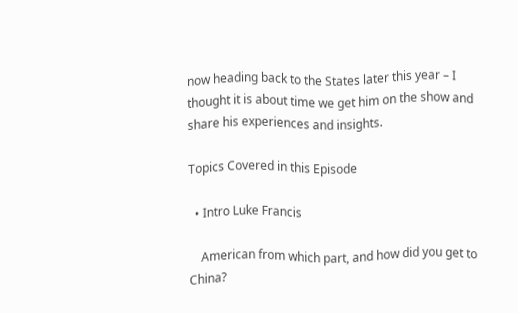now heading back to the States later this year – I thought it is about time we get him on the show and share his experiences and insights.

Topics Covered in this Episode

  • Intro Luke Francis

    American from which part, and how did you get to China?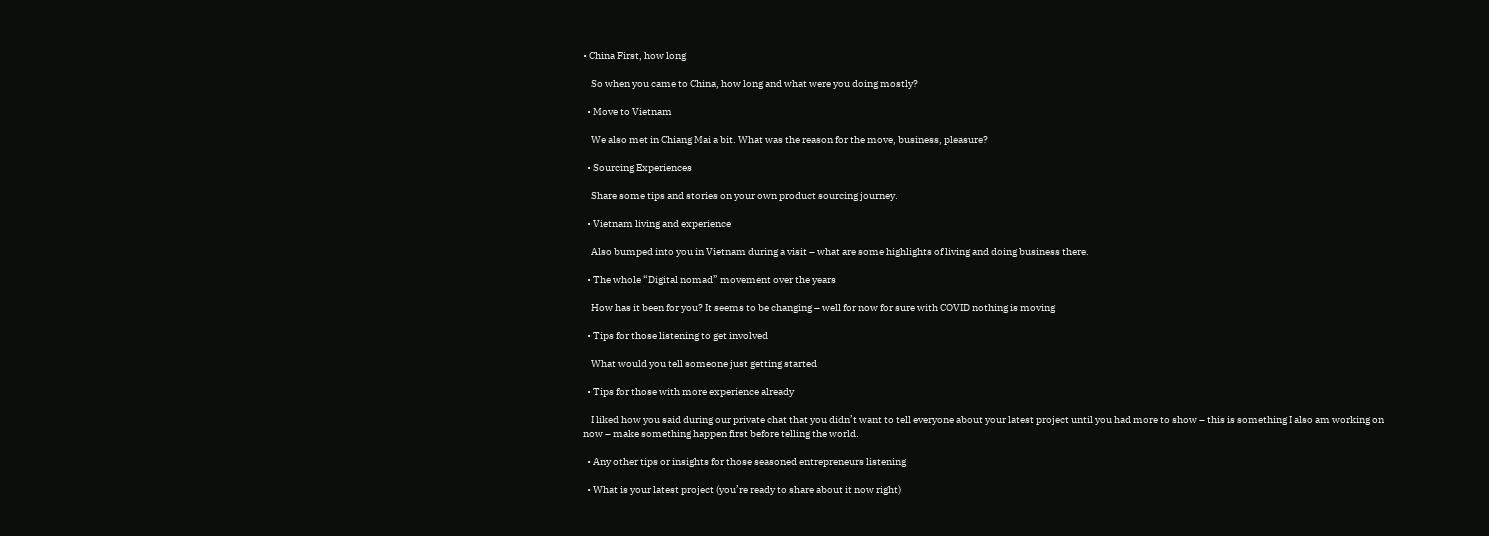• China First, how long

    So when you came to China, how long and what were you doing mostly?

  • Move to Vietnam

    We also met in Chiang Mai a bit. What was the reason for the move, business, pleasure?

  • Sourcing Experiences

    Share some tips and stories on your own product sourcing journey.

  • Vietnam living and experience

    Also bumped into you in Vietnam during a visit – what are some highlights of living and doing business there.

  • The whole “Digital nomad” movement over the years

    How has it been for you? It seems to be changing – well for now for sure with COVID nothing is moving

  • Tips for those listening to get involved

    What would you tell someone just getting started

  • Tips for those with more experience already

    I liked how you said during our private chat that you didn’t want to tell everyone about your latest project until you had more to show – this is something I also am working on now – make something happen first before telling the world.

  • Any other tips or insights for those seasoned entrepreneurs listening

  • What is your latest project (you’re ready to share about it now right)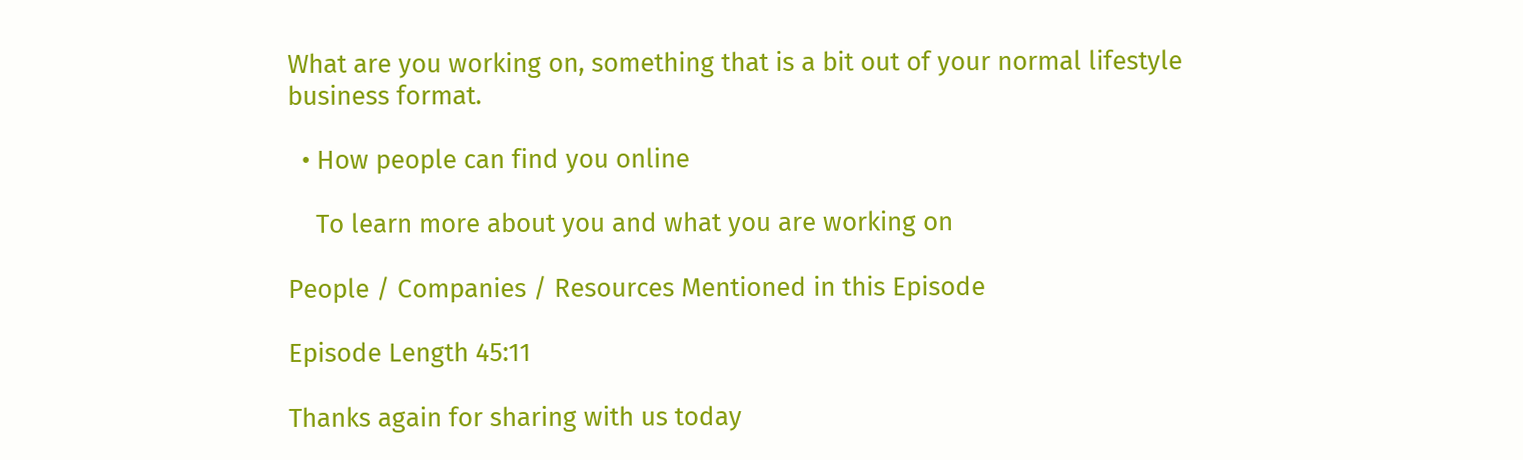What are you working on, something that is a bit out of your normal lifestyle business format.

  • How people can find you online

    To learn more about you and what you are working on

People / Companies / Resources Mentioned in this Episode

Episode Length 45:11

Thanks again for sharing with us today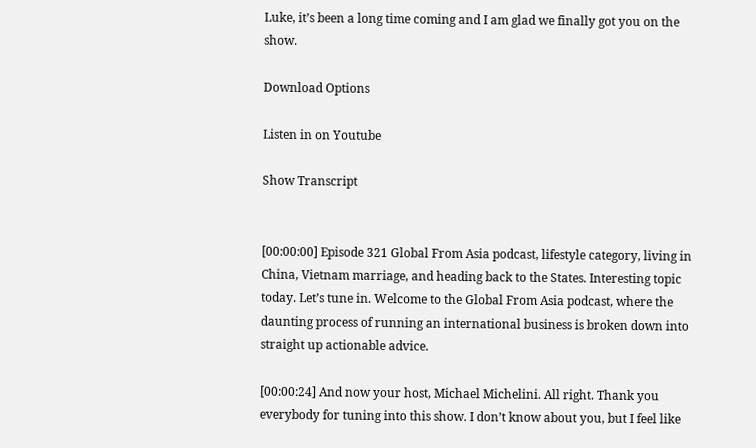Luke, it’s been a long time coming and I am glad we finally got you on the show.

Download Options

Listen in on Youtube

Show Transcript


[00:00:00] Episode 321 Global From Asia podcast, lifestyle category, living in China, Vietnam marriage, and heading back to the States. Interesting topic today. Let’s tune in. Welcome to the Global From Asia podcast, where the daunting process of running an international business is broken down into straight up actionable advice.

[00:00:24] And now your host, Michael Michelini. All right. Thank you everybody for tuning into this show. I don’t know about you, but I feel like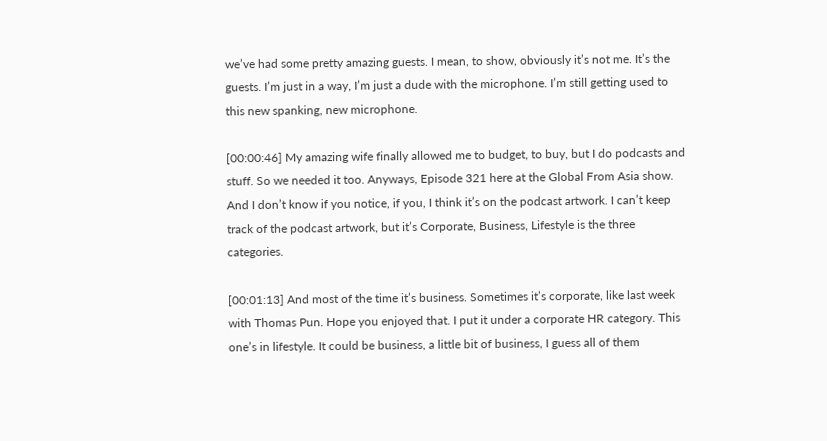we’ve had some pretty amazing guests. I mean, to show, obviously it’s not me. It’s the guests. I’m just in a way, I’m just a dude with the microphone. I’m still getting used to this new spanking, new microphone.

[00:00:46] My amazing wife finally allowed me to budget, to buy, but I do podcasts and stuff. So we needed it too. Anyways, Episode 321 here at the Global From Asia show. And I don’t know if you notice, if you, I think it’s on the podcast artwork. I can’t keep track of the podcast artwork, but it’s Corporate, Business, Lifestyle is the three categories.

[00:01:13] And most of the time it’s business. Sometimes it’s corporate, like last week with Thomas Pun. Hope you enjoyed that. I put it under a corporate HR category. This one’s in lifestyle. It could be business, a little bit of business, I guess all of them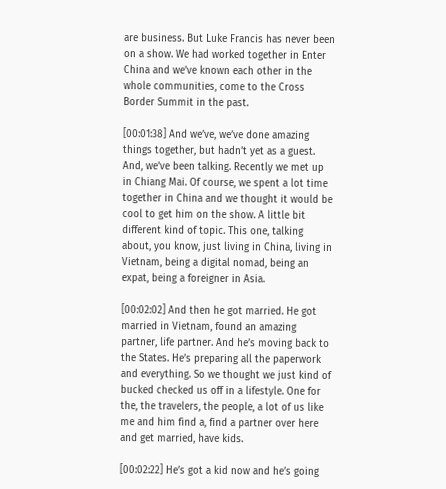are business. But Luke Francis has never been on a show. We had worked together in Enter China and we’ve known each other in the whole communities, come to the Cross Border Summit in the past.

[00:01:38] And we’ve, we’ve done amazing things together, but hadn’t yet as a guest. And, we’ve been talking. Recently we met up in Chiang Mai. Of course, we spent a lot time together in China and we thought it would be cool to get him on the show. A little bit different kind of topic. This one, talking about, you know, just living in China, living in Vietnam, being a digital nomad, being an expat, being a foreigner in Asia.

[00:02:02] And then he got married. He got married in Vietnam, found an amazing partner, life partner. And he’s moving back to the States. He’s preparing all the paperwork and everything. So we thought we just kind of bucked checked us off in a lifestyle. One for the, the travelers, the people, a lot of us like me and him find a, find a partner over here and get married, have kids.

[00:02:22] He’s got a kid now and he’s going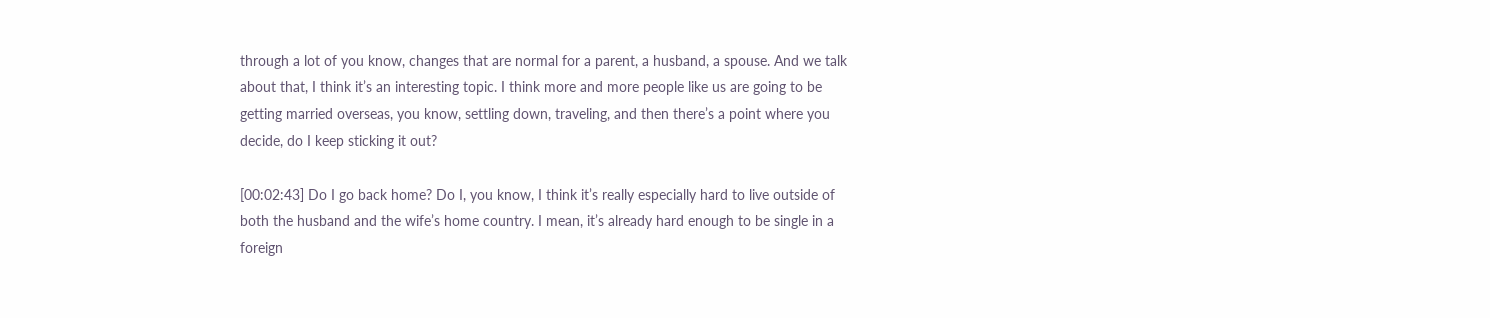through a lot of you know, changes that are normal for a parent, a husband, a spouse. And we talk about that, I think it’s an interesting topic. I think more and more people like us are going to be getting married overseas, you know, settling down, traveling, and then there’s a point where you decide, do I keep sticking it out?

[00:02:43] Do I go back home? Do I, you know, I think it’s really especially hard to live outside of both the husband and the wife’s home country. I mean, it’s already hard enough to be single in a foreign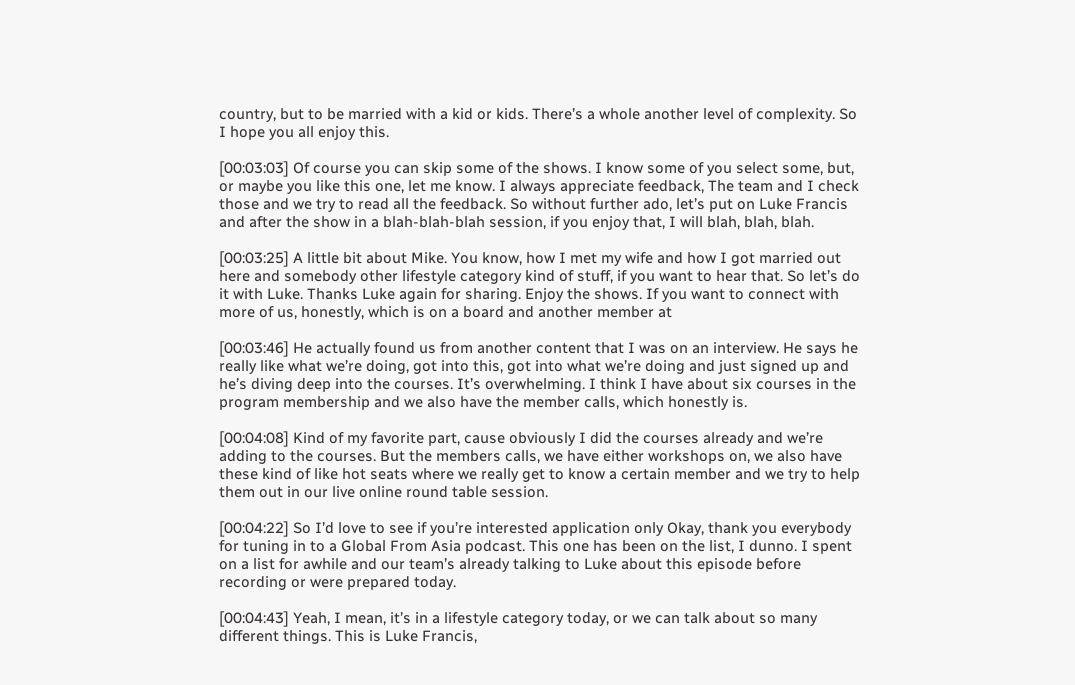country, but to be married with a kid or kids. There’s a whole another level of complexity. So I hope you all enjoy this.

[00:03:03] Of course you can skip some of the shows. I know some of you select some, but, or maybe you like this one, let me know. I always appreciate feedback, The team and I check those and we try to read all the feedback. So without further ado, let’s put on Luke Francis and after the show in a blah-blah-blah session, if you enjoy that, I will blah, blah, blah.

[00:03:25] A little bit about Mike. You know, how I met my wife and how I got married out here and somebody other lifestyle category kind of stuff, if you want to hear that. So let’s do it with Luke. Thanks Luke again for sharing. Enjoy the shows. If you want to connect with more of us, honestly, which is on a board and another member at

[00:03:46] He actually found us from another content that I was on an interview. He says he really like what we’re doing, got into this, got into what we’re doing and just signed up and he’s diving deep into the courses. It’s overwhelming. I think I have about six courses in the program membership and we also have the member calls, which honestly is.

[00:04:08] Kind of my favorite part, cause obviously I did the courses already and we’re adding to the courses. But the members calls, we have either workshops on, we also have these kind of like hot seats where we really get to know a certain member and we try to help them out in our live online round table session.

[00:04:22] So I’d love to see if you’re interested application only Okay, thank you everybody for tuning in to a Global From Asia podcast. This one has been on the list, I dunno. I spent on a list for awhile and our team’s already talking to Luke about this episode before recording or were prepared today.

[00:04:43] Yeah, I mean, it’s in a lifestyle category today, or we can talk about so many different things. This is Luke Francis,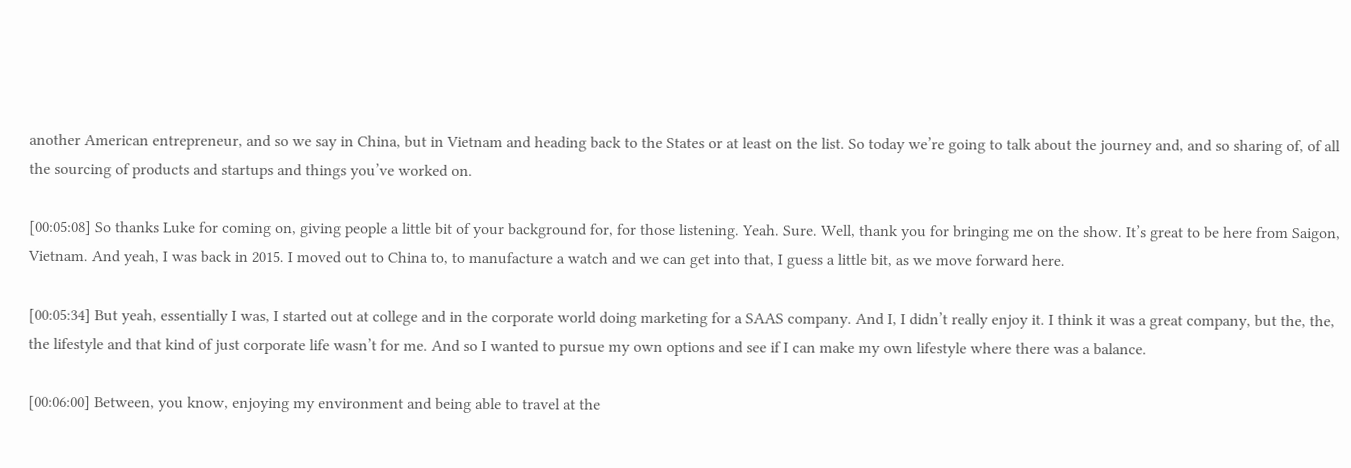another American entrepreneur, and so we say in China, but in Vietnam and heading back to the States or at least on the list. So today we’re going to talk about the journey and, and so sharing of, of all the sourcing of products and startups and things you’ve worked on.

[00:05:08] So thanks Luke for coming on, giving people a little bit of your background for, for those listening. Yeah. Sure. Well, thank you for bringing me on the show. It’s great to be here from Saigon, Vietnam. And yeah, I was back in 2015. I moved out to China to, to manufacture a watch and we can get into that, I guess a little bit, as we move forward here.

[00:05:34] But yeah, essentially I was, I started out at college and in the corporate world doing marketing for a SAAS company. And I, I didn’t really enjoy it. I think it was a great company, but the, the, the lifestyle and that kind of just corporate life wasn’t for me. And so I wanted to pursue my own options and see if I can make my own lifestyle where there was a balance.

[00:06:00] Between, you know, enjoying my environment and being able to travel at the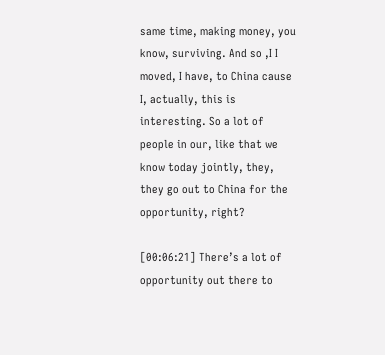same time, making money, you know, surviving. And so ,I I moved, I have, to China cause I, actually, this is interesting. So a lot of people in our, like that we know today jointly, they, they go out to China for the opportunity, right?

[00:06:21] There’s a lot of opportunity out there to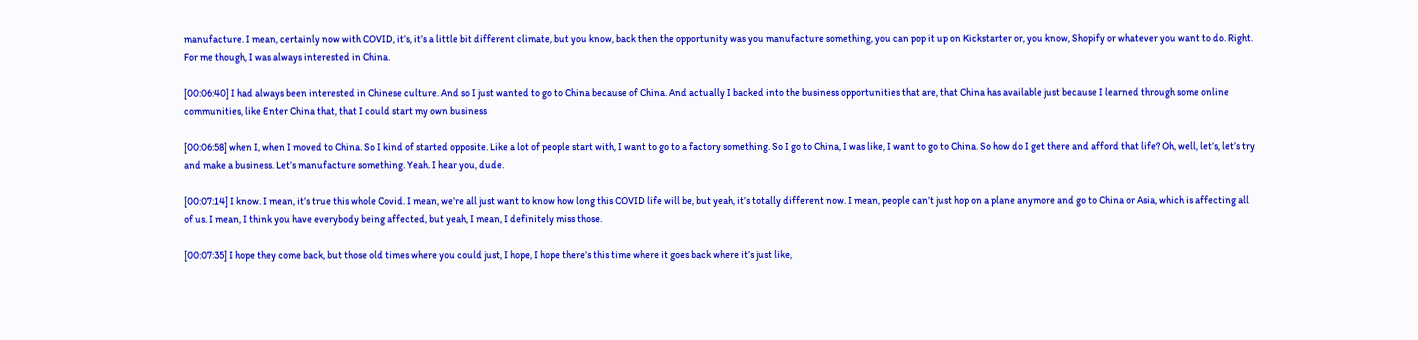manufacture. I mean, certainly now with COVID, it’s, it’s a little bit different climate, but you know, back then the opportunity was you manufacture something, you can pop it up on Kickstarter or, you know, Shopify or whatever you want to do. Right. For me though, I was always interested in China.

[00:06:40] I had always been interested in Chinese culture. And so I just wanted to go to China because of China. And actually I backed into the business opportunities that are, that China has available just because I learned through some online communities, like Enter China that, that I could start my own business

[00:06:58] when I, when I moved to China. So I kind of started opposite. Like a lot of people start with, I want to go to a factory something. So I go to China, I was like, I want to go to China. So how do I get there and afford that life? Oh, well, let’s, let’s try and make a business. Let’s manufacture something. Yeah. I hear you, dude.

[00:07:14] I know. I mean, it’s true this whole Covid. I mean, we’re all just want to know how long this COVID life will be, but yeah, it’s totally different now. I mean, people can’t just hop on a plane anymore and go to China or Asia, which is affecting all of us. I mean, I think you have everybody being affected, but yeah, I mean, I definitely miss those.

[00:07:35] I hope they come back, but those old times where you could just, I hope, I hope there’s this time where it goes back where it’s just like,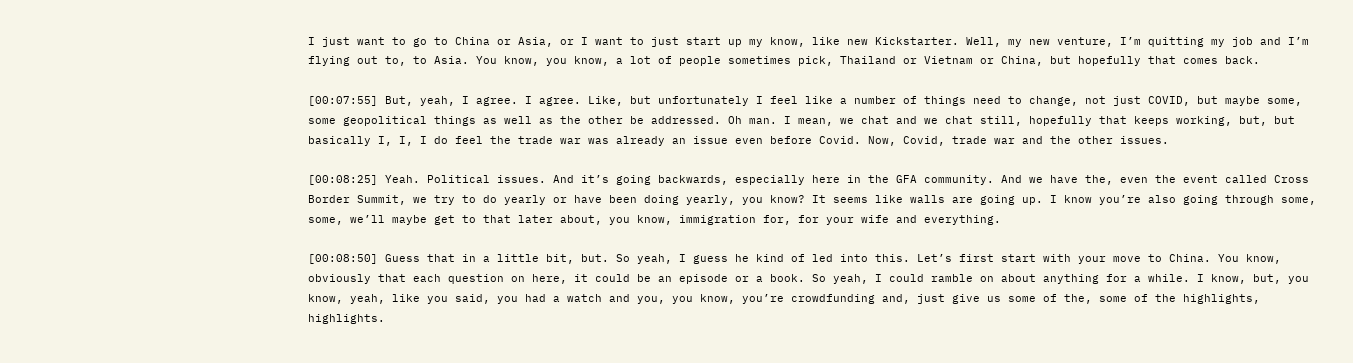I just want to go to China or Asia, or I want to just start up my know, like new Kickstarter. Well, my new venture, I’m quitting my job and I’m flying out to, to Asia. You know, you know, a lot of people sometimes pick, Thailand or Vietnam or China, but hopefully that comes back.

[00:07:55] But, yeah, I agree. I agree. Like, but unfortunately I feel like a number of things need to change, not just COVID, but maybe some, some geopolitical things as well as the other be addressed. Oh man. I mean, we chat and we chat still, hopefully that keeps working, but, but basically I, I, I do feel the trade war was already an issue even before Covid. Now, Covid, trade war and the other issues.

[00:08:25] Yeah. Political issues. And it’s going backwards, especially here in the GFA community. And we have the, even the event called Cross Border Summit, we try to do yearly or have been doing yearly, you know? It seems like walls are going up. I know you’re also going through some, some, we’ll maybe get to that later about, you know, immigration for, for your wife and everything.

[00:08:50] Guess that in a little bit, but. So yeah, I guess he kind of led into this. Let’s first start with your move to China. You know, obviously that each question on here, it could be an episode or a book. So yeah, I could ramble on about anything for a while. I know, but, you know, yeah, like you said, you had a watch and you, you know, you’re crowdfunding and, just give us some of the, some of the highlights, highlights.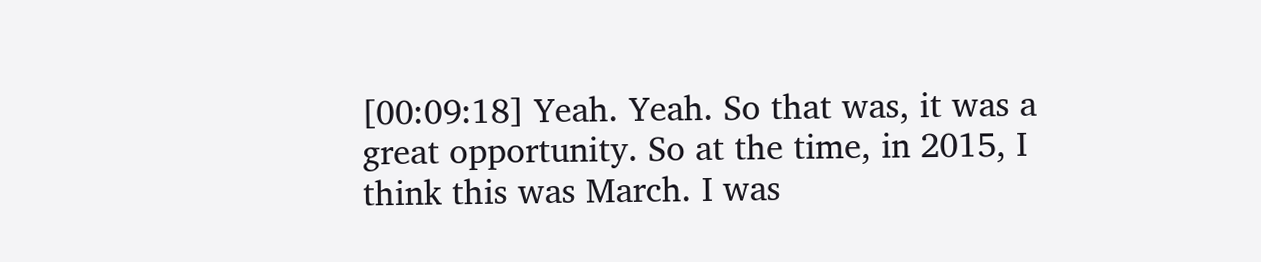[00:09:18] Yeah. Yeah. So that was, it was a great opportunity. So at the time, in 2015, I think this was March. I was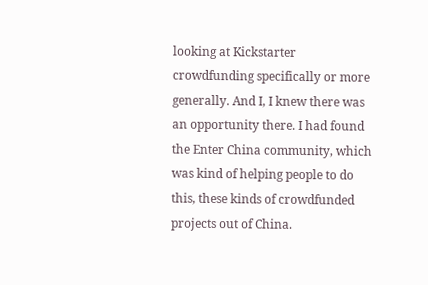looking at Kickstarter crowdfunding specifically or more generally. And I, I knew there was an opportunity there. I had found the Enter China community, which was kind of helping people to do this, these kinds of crowdfunded projects out of China.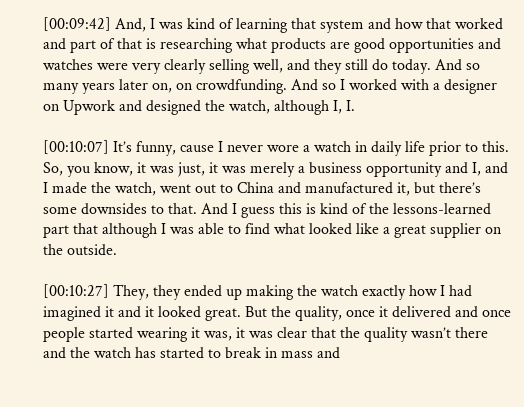[00:09:42] And, I was kind of learning that system and how that worked and part of that is researching what products are good opportunities and watches were very clearly selling well, and they still do today. And so many years later on, on crowdfunding. And so I worked with a designer on Upwork and designed the watch, although I, I.

[00:10:07] It’s funny, cause I never wore a watch in daily life prior to this. So, you know, it was just, it was merely a business opportunity and I, and I made the watch, went out to China and manufactured it, but there’s some downsides to that. And I guess this is kind of the lessons-learned part that although I was able to find what looked like a great supplier on the outside.

[00:10:27] They, they ended up making the watch exactly how I had imagined it and it looked great. But the quality, once it delivered and once people started wearing it was, it was clear that the quality wasn’t there and the watch has started to break in mass and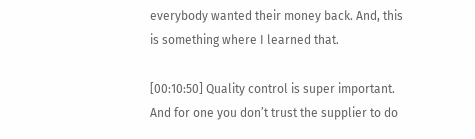everybody wanted their money back. And, this is something where I learned that.

[00:10:50] Quality control is super important. And for one you don’t trust the supplier to do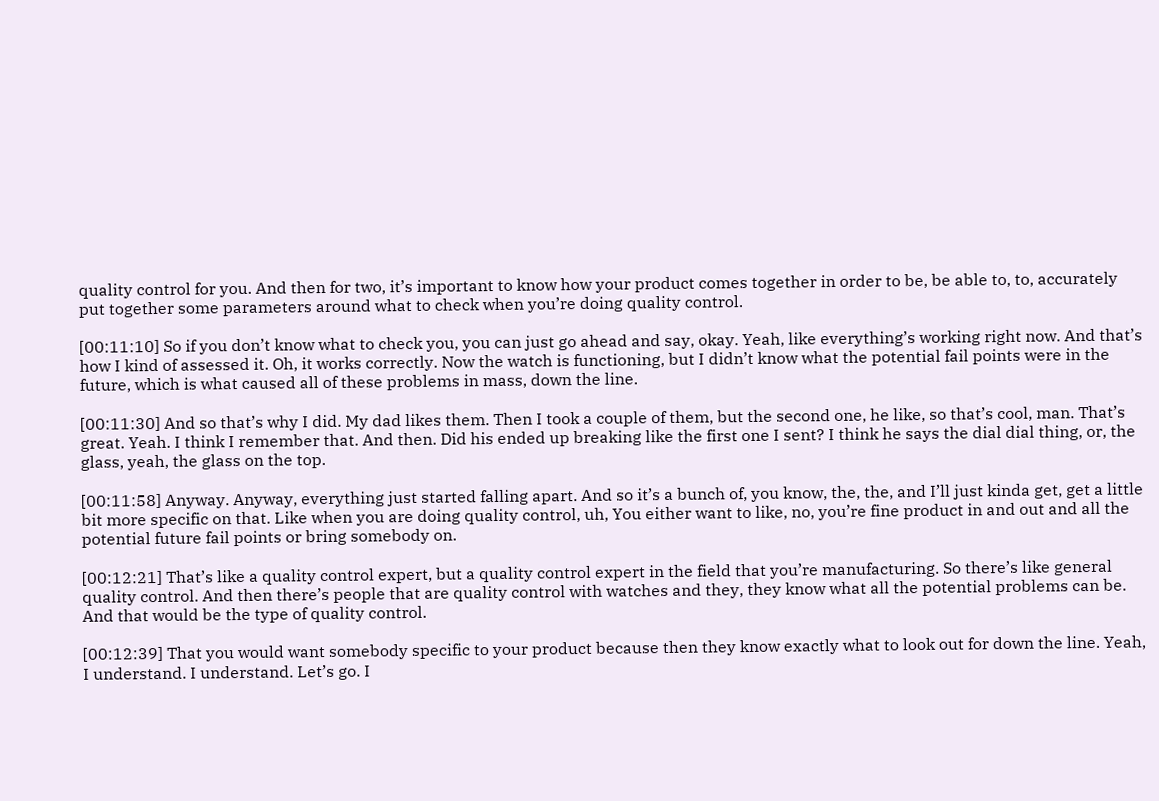quality control for you. And then for two, it’s important to know how your product comes together in order to be, be able to, to, accurately put together some parameters around what to check when you’re doing quality control.

[00:11:10] So if you don’t know what to check you, you can just go ahead and say, okay. Yeah, like everything’s working right now. And that’s how I kind of assessed it. Oh, it works correctly. Now the watch is functioning, but I didn’t know what the potential fail points were in the future, which is what caused all of these problems in mass, down the line.

[00:11:30] And so that’s why I did. My dad likes them. Then I took a couple of them, but the second one, he like, so that’s cool, man. That’s great. Yeah. I think I remember that. And then. Did his ended up breaking like the first one I sent? I think he says the dial dial thing, or, the glass, yeah, the glass on the top.

[00:11:58] Anyway. Anyway, everything just started falling apart. And so it’s a bunch of, you know, the, the, and I’ll just kinda get, get a little bit more specific on that. Like when you are doing quality control, uh, You either want to like, no, you’re fine product in and out and all the potential future fail points or bring somebody on.

[00:12:21] That’s like a quality control expert, but a quality control expert in the field that you’re manufacturing. So there’s like general quality control. And then there’s people that are quality control with watches and they, they know what all the potential problems can be. And that would be the type of quality control.

[00:12:39] That you would want somebody specific to your product because then they know exactly what to look out for down the line. Yeah, I understand. I understand. Let’s go. I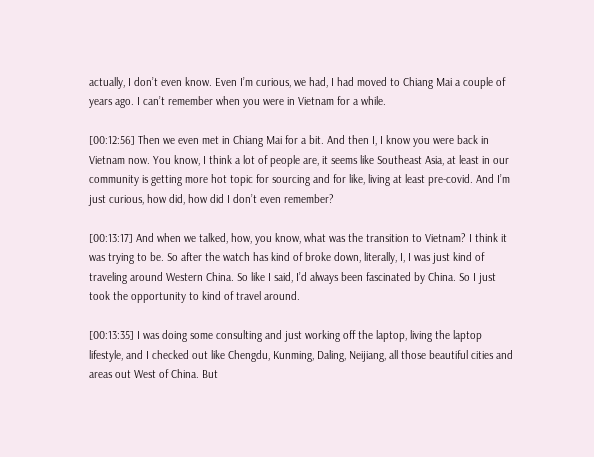actually, I don’t even know. Even I’m curious, we had, I had moved to Chiang Mai a couple of years ago. I can’t remember when you were in Vietnam for a while.

[00:12:56] Then we even met in Chiang Mai for a bit. And then I, I know you were back in Vietnam now. You know, I think a lot of people are, it seems like Southeast Asia, at least in our community is getting more hot topic for sourcing and for like, living at least pre-covid. And I’m just curious, how did, how did I don’t even remember?

[00:13:17] And when we talked, how, you know, what was the transition to Vietnam? I think it was trying to be. So after the watch has kind of broke down, literally, I, I was just kind of traveling around Western China. So like I said, I’d always been fascinated by China. So I just took the opportunity to kind of travel around.

[00:13:35] I was doing some consulting and just working off the laptop, living the laptop lifestyle, and I checked out like Chengdu, Kunming, Daling, Neijiang, all those beautiful cities and areas out West of China. But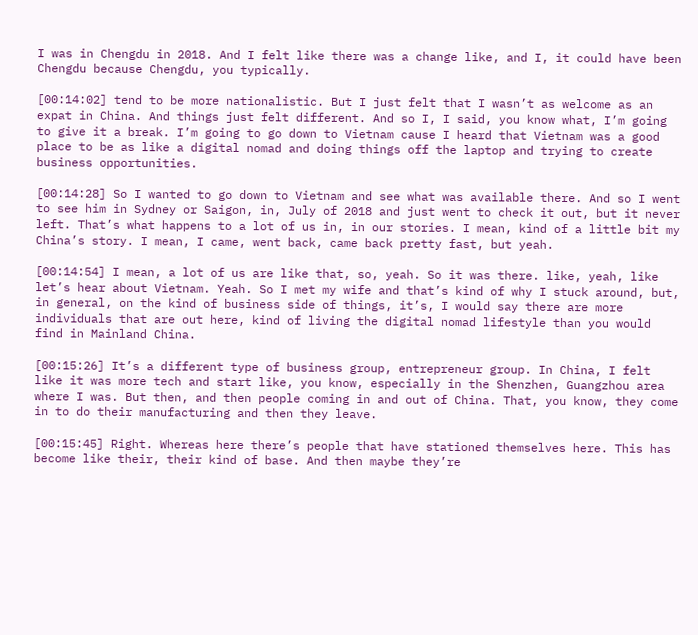I was in Chengdu in 2018. And I felt like there was a change like, and I, it could have been Chengdu because Chengdu, you typically.

[00:14:02] tend to be more nationalistic. But I just felt that I wasn’t as welcome as an expat in China. And things just felt different. And so I, I said, you know what, I’m going to give it a break. I’m going to go down to Vietnam cause I heard that Vietnam was a good place to be as like a digital nomad and doing things off the laptop and trying to create business opportunities.

[00:14:28] So I wanted to go down to Vietnam and see what was available there. And so I went to see him in Sydney or Saigon, in, July of 2018 and just went to check it out, but it never left. That’s what happens to a lot of us in, in our stories. I mean, kind of a little bit my China’s story. I mean, I came, went back, came back pretty fast, but yeah.

[00:14:54] I mean, a lot of us are like that, so, yeah. So it was there. like, yeah, like let’s hear about Vietnam. Yeah. So I met my wife and that’s kind of why I stuck around, but, in general, on the kind of business side of things, it’s, I would say there are more individuals that are out here, kind of living the digital nomad lifestyle than you would find in Mainland China.

[00:15:26] It’s a different type of business group, entrepreneur group. In China, I felt like it was more tech and start like, you know, especially in the Shenzhen, Guangzhou area where I was. But then, and then people coming in and out of China. That, you know, they come in to do their manufacturing and then they leave.

[00:15:45] Right. Whereas here there’s people that have stationed themselves here. This has become like their, their kind of base. And then maybe they’re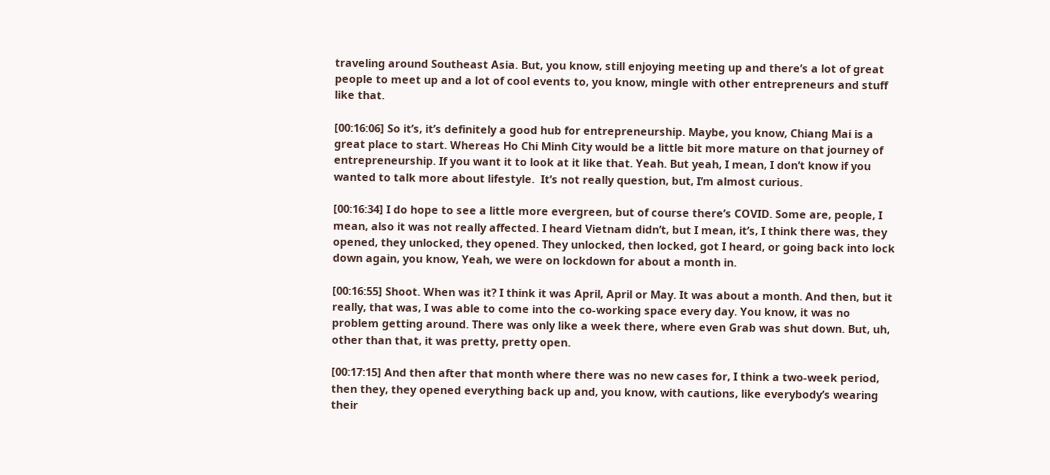traveling around Southeast Asia. But, you know, still enjoying meeting up and there’s a lot of great people to meet up and a lot of cool events to, you know, mingle with other entrepreneurs and stuff like that.

[00:16:06] So it’s, it’s definitely a good hub for entrepreneurship. Maybe, you know, Chiang Mai is a great place to start. Whereas Ho Chi Minh City would be a little bit more mature on that journey of entrepreneurship. If you want it to look at it like that. Yeah. But yeah, I mean, I don’t know if you wanted to talk more about lifestyle.  It’s not really question, but, I’m almost curious.

[00:16:34] I do hope to see a little more evergreen, but of course there’s COVID. Some are, people, I mean, also it was not really affected. I heard Vietnam didn’t, but I mean, it’s, I think there was, they opened, they unlocked, they opened. They unlocked, then locked, got I heard, or going back into lock down again, you know, Yeah, we were on lockdown for about a month in.

[00:16:55] Shoot. When was it? I think it was April, April or May. It was about a month. And then, but it really, that was, I was able to come into the co-working space every day. You know, it was no problem getting around. There was only like a week there, where even Grab was shut down. But, uh, other than that, it was pretty, pretty open.

[00:17:15] And then after that month where there was no new cases for, I think a two-week period, then they, they opened everything back up and, you know, with cautions, like everybody’s wearing their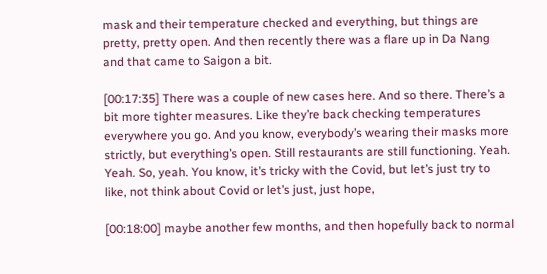mask and their temperature checked and everything, but things are pretty, pretty open. And then recently there was a flare up in Da Nang and that came to Saigon a bit.

[00:17:35] There was a couple of new cases here. And so there. There’s a bit more tighter measures. Like they’re back checking temperatures everywhere you go. And you know, everybody’s wearing their masks more strictly, but everything’s open. Still restaurants are still functioning. Yeah. Yeah. So, yeah. You know, it’s tricky with the Covid, but let’s just try to like, not think about Covid or let’s just, just hope,

[00:18:00] maybe another few months, and then hopefully back to normal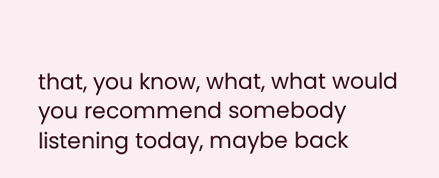that, you know, what, what would you recommend somebody listening today, maybe back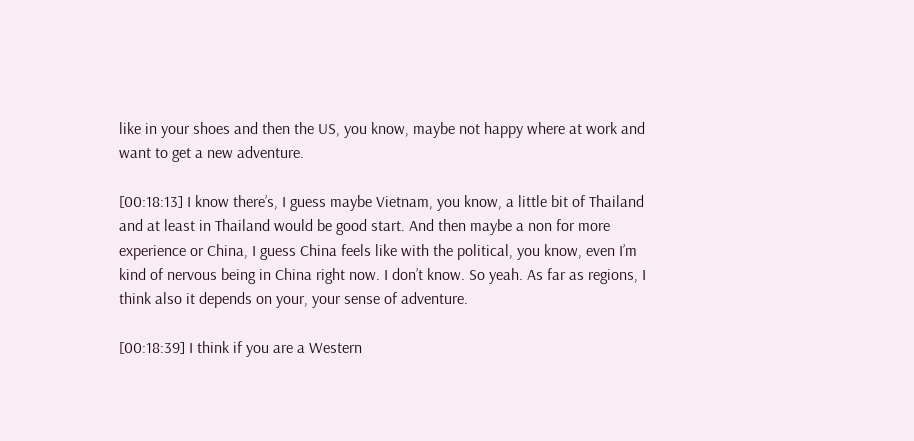like in your shoes and then the US, you know, maybe not happy where at work and want to get a new adventure.

[00:18:13] I know there’s, I guess maybe Vietnam, you know, a little bit of Thailand and at least in Thailand would be good start. And then maybe a non for more experience or China, I guess China feels like with the political, you know, even I’m kind of nervous being in China right now. I don’t know. So yeah. As far as regions, I think also it depends on your, your sense of adventure.

[00:18:39] I think if you are a Western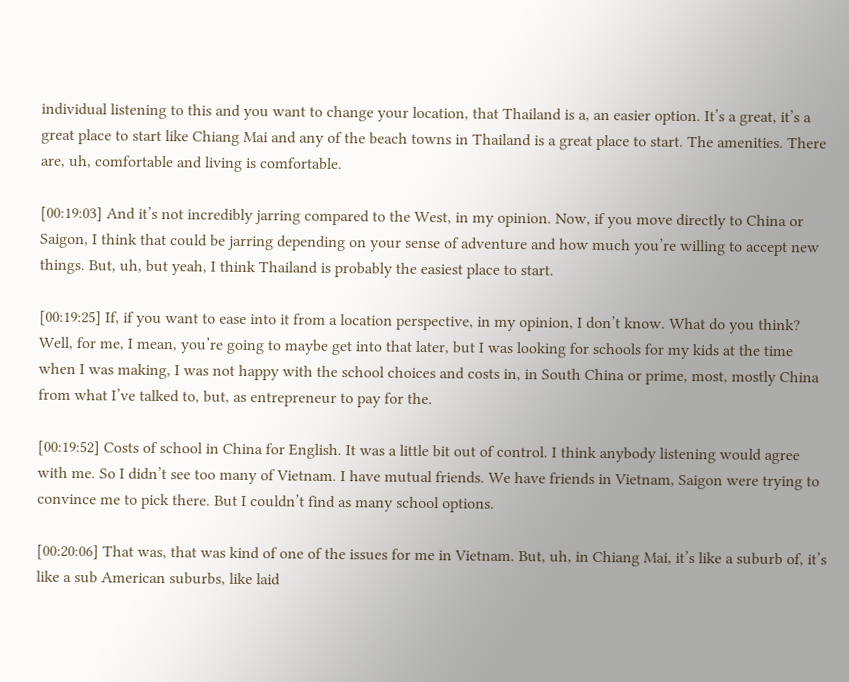individual listening to this and you want to change your location, that Thailand is a, an easier option. It’s a great, it’s a great place to start like Chiang Mai and any of the beach towns in Thailand is a great place to start. The amenities. There are, uh, comfortable and living is comfortable.

[00:19:03] And it’s not incredibly jarring compared to the West, in my opinion. Now, if you move directly to China or Saigon, I think that could be jarring depending on your sense of adventure and how much you’re willing to accept new things. But, uh, but yeah, I think Thailand is probably the easiest place to start.

[00:19:25] If, if you want to ease into it from a location perspective, in my opinion, I don’t know. What do you think? Well, for me, I mean, you’re going to maybe get into that later, but I was looking for schools for my kids at the time when I was making, I was not happy with the school choices and costs in, in South China or prime, most, mostly China from what I’ve talked to, but, as entrepreneur to pay for the.

[00:19:52] Costs of school in China for English. It was a little bit out of control. I think anybody listening would agree with me. So I didn’t see too many of Vietnam. I have mutual friends. We have friends in Vietnam, Saigon were trying to convince me to pick there. But I couldn’t find as many school options.

[00:20:06] That was, that was kind of one of the issues for me in Vietnam. But, uh, in Chiang Mai, it’s like a suburb of, it’s like a sub American suburbs, like laid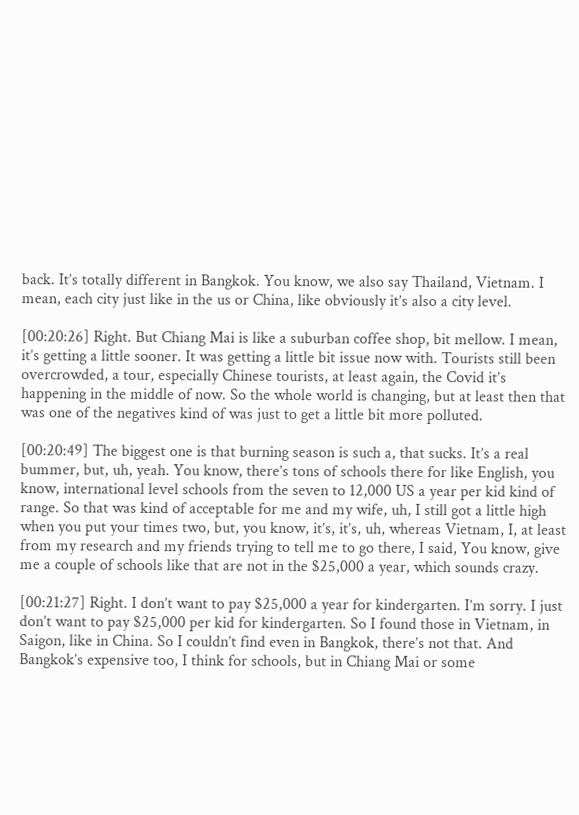back. It’s totally different in Bangkok. You know, we also say Thailand, Vietnam. I mean, each city just like in the us or China, like obviously it’s also a city level.

[00:20:26] Right. But Chiang Mai is like a suburban coffee shop, bit mellow. I mean, it’s getting a little sooner. It was getting a little bit issue now with. Tourists still been overcrowded, a tour, especially Chinese tourists, at least again, the Covid it’s happening in the middle of now. So the whole world is changing, but at least then that was one of the negatives kind of was just to get a little bit more polluted.

[00:20:49] The biggest one is that burning season is such a, that sucks. It’s a real bummer, but, uh, yeah. You know, there’s tons of schools there for like English, you know, international level schools from the seven to 12,000 US a year per kid kind of range. So that was kind of acceptable for me and my wife, uh, I still got a little high when you put your times two, but, you know, it’s, it’s, uh, whereas Vietnam, I, at least from my research and my friends trying to tell me to go there, I said, You know, give me a couple of schools like that are not in the $25,000 a year, which sounds crazy.

[00:21:27] Right. I don’t want to pay $25,000 a year for kindergarten. I’m sorry. I just don’t want to pay $25,000 per kid for kindergarten. So I found those in Vietnam, in Saigon, like in China. So I couldn’t find even in Bangkok, there’s not that. And Bangkok’s expensive too, I think for schools, but in Chiang Mai or some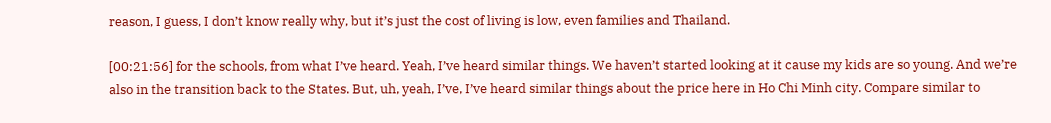reason, I guess, I don’t know really why, but it’s just the cost of living is low, even families and Thailand.

[00:21:56] for the schools, from what I’ve heard. Yeah, I’ve heard similar things. We haven’t started looking at it cause my kids are so young. And we’re also in the transition back to the States. But, uh, yeah, I’ve, I’ve heard similar things about the price here in Ho Chi Minh city. Compare similar to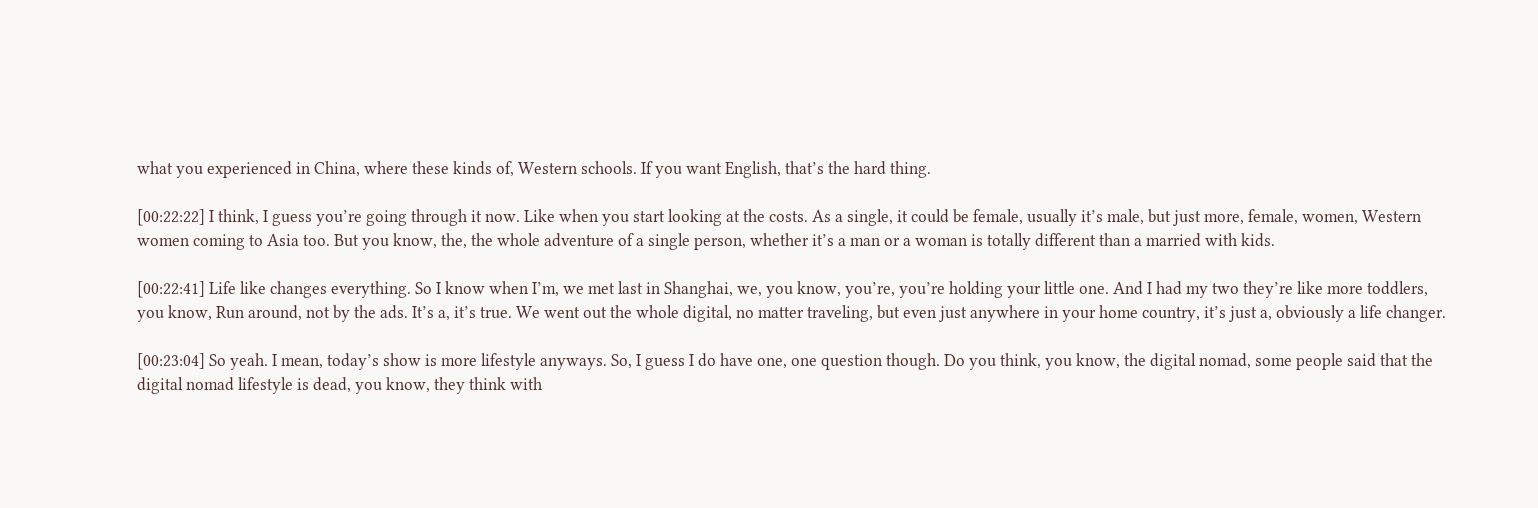what you experienced in China, where these kinds of, Western schools. If you want English, that’s the hard thing.

[00:22:22] I think, I guess you’re going through it now. Like when you start looking at the costs. As a single, it could be female, usually it’s male, but just more, female, women, Western women coming to Asia too. But you know, the, the whole adventure of a single person, whether it’s a man or a woman is totally different than a married with kids.

[00:22:41] Life like changes everything. So I know when I’m, we met last in Shanghai, we, you know, you’re, you’re holding your little one. And I had my two they’re like more toddlers, you know, Run around, not by the ads. It’s a, it’s true. We went out the whole digital, no matter traveling, but even just anywhere in your home country, it’s just a, obviously a life changer.

[00:23:04] So yeah. I mean, today’s show is more lifestyle anyways. So, I guess I do have one, one question though. Do you think, you know, the digital nomad, some people said that the digital nomad lifestyle is dead, you know, they think with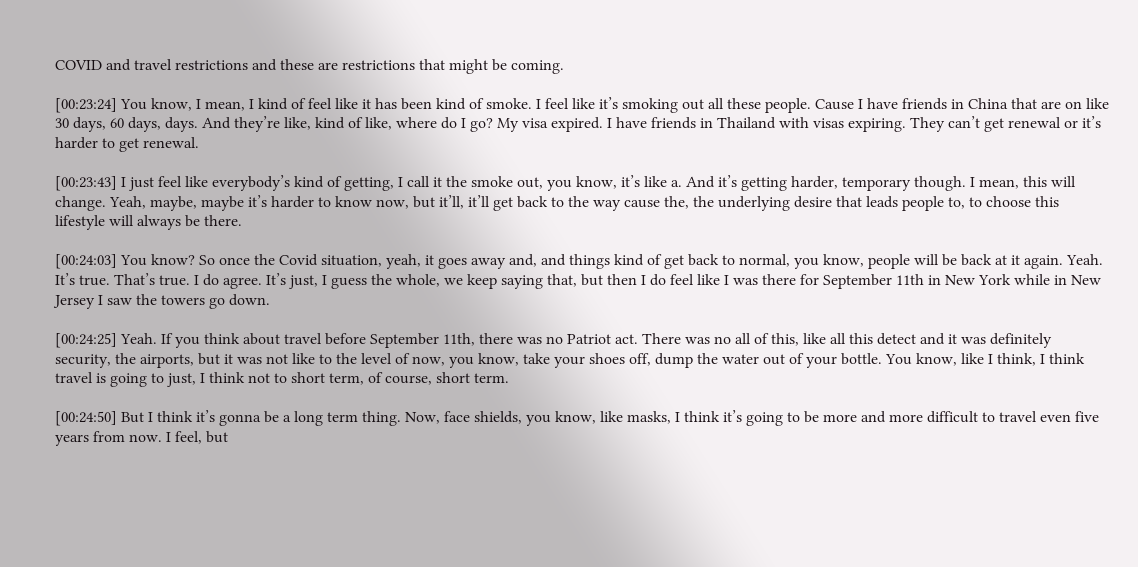COVID and travel restrictions and these are restrictions that might be coming.

[00:23:24] You know, I mean, I kind of feel like it has been kind of smoke. I feel like it’s smoking out all these people. Cause I have friends in China that are on like 30 days, 60 days, days. And they’re like, kind of like, where do I go? My visa expired. I have friends in Thailand with visas expiring. They can’t get renewal or it’s harder to get renewal.

[00:23:43] I just feel like everybody’s kind of getting, I call it the smoke out, you know, it’s like a. And it’s getting harder, temporary though. I mean, this will change. Yeah, maybe, maybe it’s harder to know now, but it’ll, it’ll get back to the way cause the, the underlying desire that leads people to, to choose this lifestyle will always be there.

[00:24:03] You know? So once the Covid situation, yeah, it goes away and, and things kind of get back to normal, you know, people will be back at it again. Yeah. It’s true. That’s true. I do agree. It’s just, I guess the whole, we keep saying that, but then I do feel like I was there for September 11th in New York while in New Jersey I saw the towers go down.

[00:24:25] Yeah. If you think about travel before September 11th, there was no Patriot act. There was no all of this, like all this detect and it was definitely security, the airports, but it was not like to the level of now, you know, take your shoes off, dump the water out of your bottle. You know, like I think, I think travel is going to just, I think not to short term, of course, short term.

[00:24:50] But I think it’s gonna be a long term thing. Now, face shields, you know, like masks, I think it’s going to be more and more difficult to travel even five years from now. I feel, but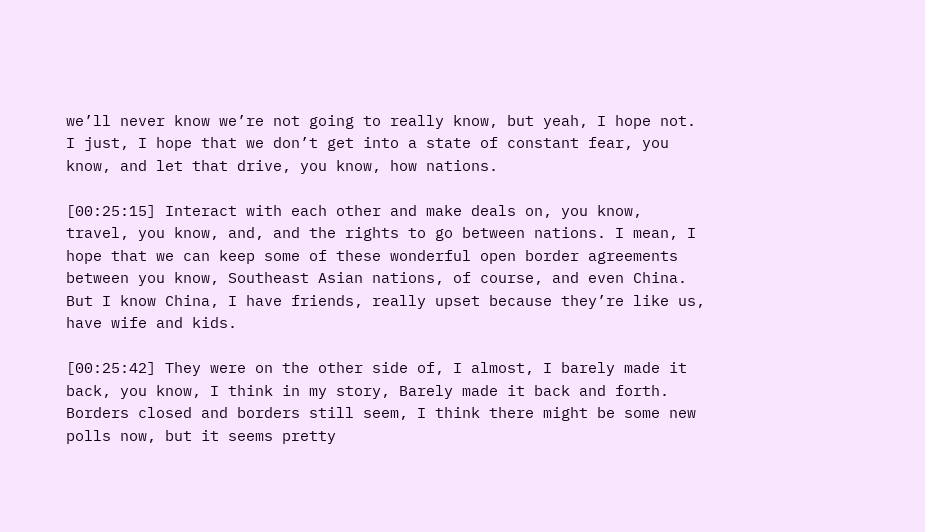we’ll never know we’re not going to really know, but yeah, I hope not. I just, I hope that we don’t get into a state of constant fear, you know, and let that drive, you know, how nations.

[00:25:15] Interact with each other and make deals on, you know, travel, you know, and, and the rights to go between nations. I mean, I hope that we can keep some of these wonderful open border agreements between you know, Southeast Asian nations, of course, and even China. But I know China, I have friends, really upset because they’re like us, have wife and kids.

[00:25:42] They were on the other side of, I almost, I barely made it back, you know, I think in my story, Barely made it back and forth. Borders closed and borders still seem, I think there might be some new polls now, but it seems pretty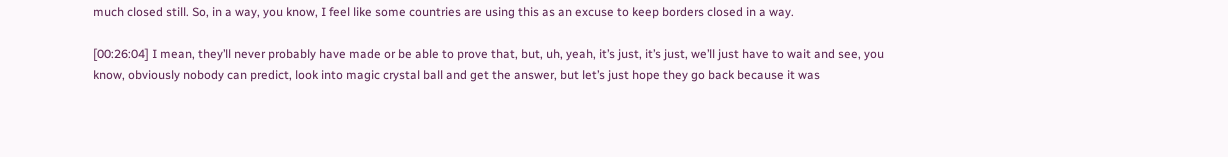much closed still. So, in a way, you know, I feel like some countries are using this as an excuse to keep borders closed in a way.

[00:26:04] I mean, they’ll never probably have made or be able to prove that, but, uh, yeah, it’s just, it’s just, we’ll just have to wait and see, you know, obviously nobody can predict, look into magic crystal ball and get the answer, but let’s just hope they go back because it was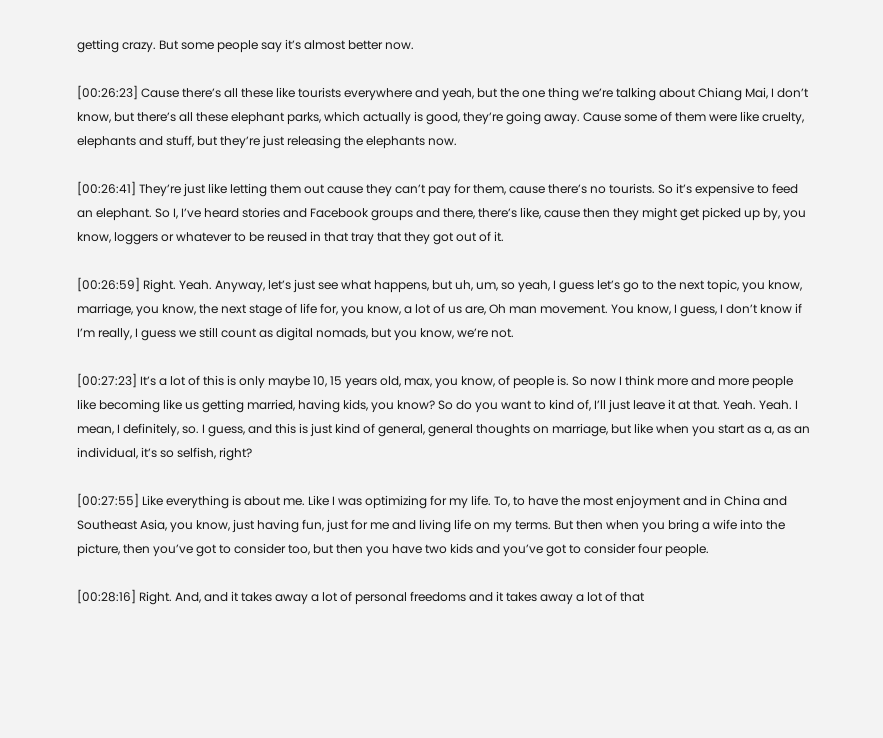getting crazy. But some people say it’s almost better now.

[00:26:23] Cause there’s all these like tourists everywhere and yeah, but the one thing we’re talking about Chiang Mai, I don’t know, but there’s all these elephant parks, which actually is good, they’re going away. Cause some of them were like cruelty, elephants and stuff, but they’re just releasing the elephants now.

[00:26:41] They’re just like letting them out cause they can’t pay for them, cause there’s no tourists. So it’s expensive to feed an elephant. So I, I’ve heard stories and Facebook groups and there, there’s like, cause then they might get picked up by, you know, loggers or whatever to be reused in that tray that they got out of it.

[00:26:59] Right. Yeah. Anyway, let’s just see what happens, but uh, um, so yeah, I guess let’s go to the next topic, you know, marriage, you know, the next stage of life for, you know, a lot of us are, Oh man movement. You know, I guess, I don’t know if I’m really, I guess we still count as digital nomads, but you know, we’re not.

[00:27:23] It’s a lot of this is only maybe 10, 15 years old, max, you know, of people is. So now I think more and more people like becoming like us getting married, having kids, you know? So do you want to kind of, I’ll just leave it at that. Yeah. Yeah. I mean, I definitely, so. I guess, and this is just kind of general, general thoughts on marriage, but like when you start as a, as an individual, it’s so selfish, right?

[00:27:55] Like everything is about me. Like I was optimizing for my life. To, to have the most enjoyment and in China and Southeast Asia, you know, just having fun, just for me and living life on my terms. But then when you bring a wife into the picture, then you’ve got to consider too, but then you have two kids and you’ve got to consider four people.

[00:28:16] Right. And, and it takes away a lot of personal freedoms and it takes away a lot of that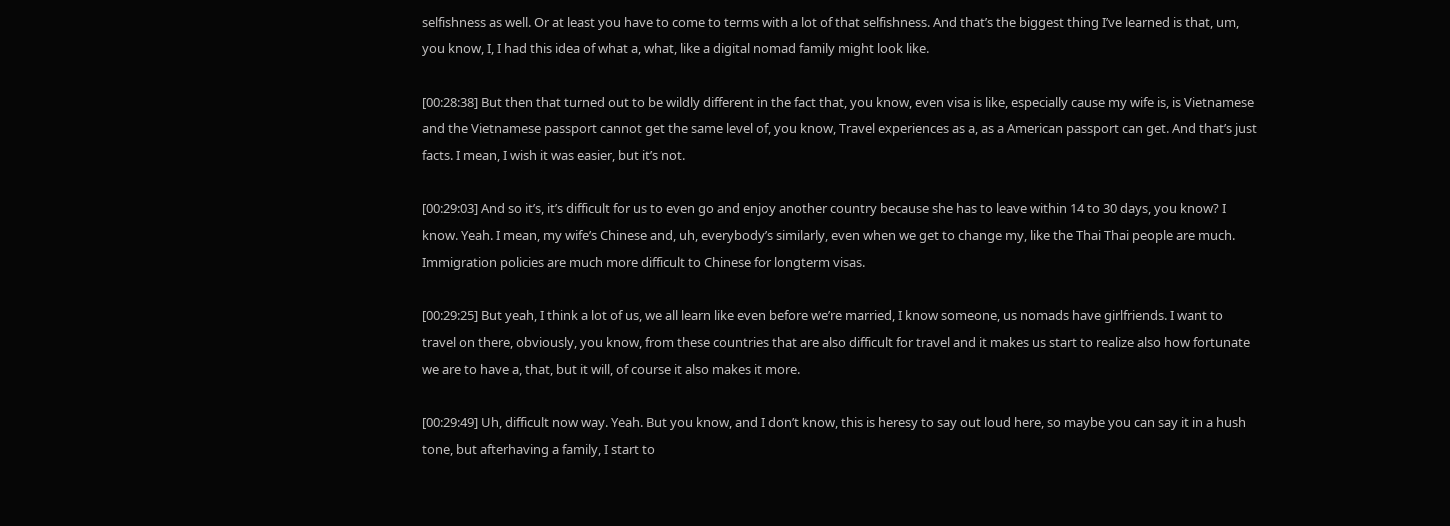selfishness as well. Or at least you have to come to terms with a lot of that selfishness. And that’s the biggest thing I’ve learned is that, um, you know, I, I had this idea of what a, what, like a digital nomad family might look like.

[00:28:38] But then that turned out to be wildly different in the fact that, you know, even visa is like, especially cause my wife is, is Vietnamese and the Vietnamese passport cannot get the same level of, you know, Travel experiences as a, as a American passport can get. And that’s just facts. I mean, I wish it was easier, but it’s not.

[00:29:03] And so it’s, it’s difficult for us to even go and enjoy another country because she has to leave within 14 to 30 days, you know? I know. Yeah. I mean, my wife’s Chinese and, uh, everybody’s similarly, even when we get to change my, like the Thai Thai people are much. Immigration policies are much more difficult to Chinese for longterm visas.

[00:29:25] But yeah, I think a lot of us, we all learn like even before we’re married, I know someone, us nomads have girlfriends. I want to travel on there, obviously, you know, from these countries that are also difficult for travel and it makes us start to realize also how fortunate we are to have a, that, but it will, of course it also makes it more.

[00:29:49] Uh, difficult now way. Yeah. But you know, and I don’t know, this is heresy to say out loud here, so maybe you can say it in a hush tone, but afterhaving a family, I start to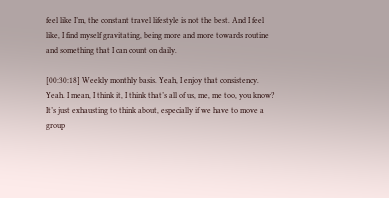feel like I’m, the constant travel lifestyle is not the best. And I feel like, I find myself gravitating, being more and more towards routine and something that I can count on daily.

[00:30:18] Weekly monthly basis. Yeah, I enjoy that consistency. Yeah. I mean, I think it, I think that’s all of us, me, me too, you know? It’s just exhausting to think about, especially if we have to move a group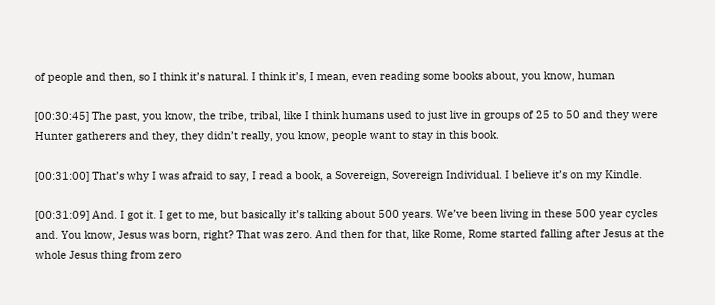of people and then, so I think it’s natural. I think it’s, I mean, even reading some books about, you know, human

[00:30:45] The past, you know, the tribe, tribal, like I think humans used to just live in groups of 25 to 50 and they were Hunter gatherers and they, they didn’t really, you know, people want to stay in this book.

[00:31:00] That’s why I was afraid to say, I read a book, a Sovereign, Sovereign Individual. I believe it’s on my Kindle.

[00:31:09] And. I got it. I get to me, but basically it’s talking about 500 years. We’ve been living in these 500 year cycles and. You know, Jesus was born, right? That was zero. And then for that, like Rome, Rome started falling after Jesus at the whole Jesus thing from zero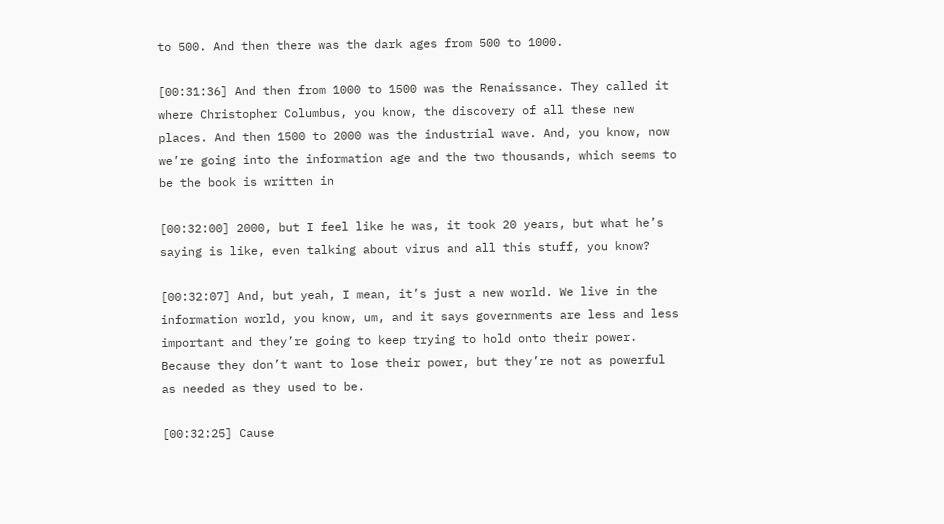to 500. And then there was the dark ages from 500 to 1000.

[00:31:36] And then from 1000 to 1500 was the Renaissance. They called it where Christopher Columbus, you know, the discovery of all these new places. And then 1500 to 2000 was the industrial wave. And, you know, now we’re going into the information age and the two thousands, which seems to be the book is written in

[00:32:00] 2000, but I feel like he was, it took 20 years, but what he’s saying is like, even talking about virus and all this stuff, you know?

[00:32:07] And, but yeah, I mean, it’s just a new world. We live in the information world, you know, um, and it says governments are less and less important and they’re going to keep trying to hold onto their power. Because they don’t want to lose their power, but they’re not as powerful as needed as they used to be.

[00:32:25] Cause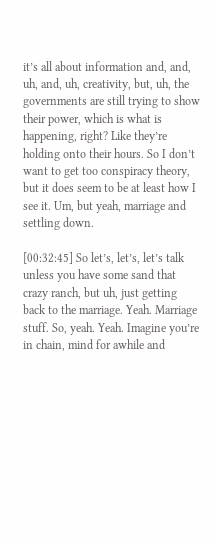it’s all about information and, and, uh, and, uh, creativity, but, uh, the governments are still trying to show their power, which is what is happening, right? Like they’re holding onto their hours. So I don’t want to get too conspiracy theory, but it does seem to be at least how I see it. Um, but yeah, marriage and settling down.

[00:32:45] So let’s, let’s, let’s talk unless you have some sand that crazy ranch, but uh, just getting back to the marriage. Yeah. Marriage stuff. So, yeah. Yeah. Imagine you’re in chain, mind for awhile and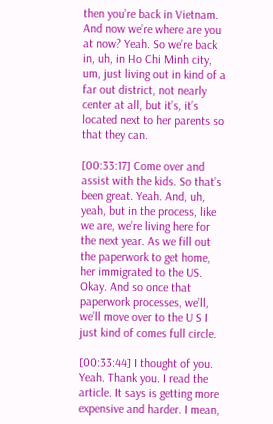then you’re back in Vietnam. And now we’re where are you at now? Yeah. So we’re back in, uh, in Ho Chi Minh city, um, just living out in kind of a far out district, not nearly center at all, but it’s, it’s located next to her parents so that they can.

[00:33:17] Come over and assist with the kids. So that’s been great. Yeah. And, uh, yeah, but in the process, like we are, we’re living here for the next year. As we fill out the paperwork to get home, her immigrated to the US. Okay. And so once that paperwork processes, we’ll, we’ll move over to the U S I just kind of comes full circle.

[00:33:44] I thought of you. Yeah. Thank you. I read the article. It says is getting more expensive and harder. I mean,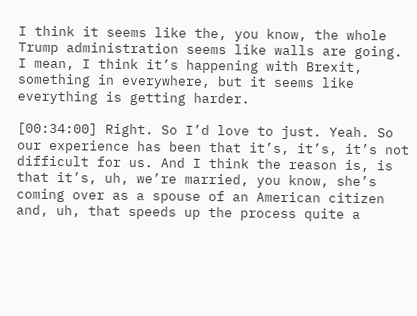I think it seems like the, you know, the whole Trump administration seems like walls are going. I mean, I think it’s happening with Brexit, something in everywhere, but it seems like everything is getting harder.

[00:34:00] Right. So I’d love to just. Yeah. So our experience has been that it’s, it’s, it’s not difficult for us. And I think the reason is, is that it’s, uh, we’re married, you know, she’s coming over as a spouse of an American citizen and, uh, that speeds up the process quite a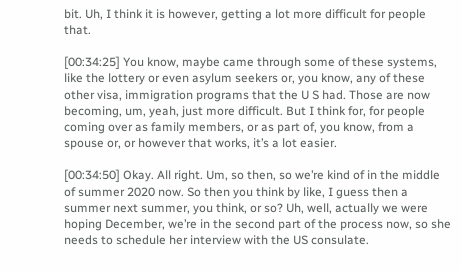bit. Uh, I think it is however, getting a lot more difficult for people that.

[00:34:25] You know, maybe came through some of these systems, like the lottery or even asylum seekers or, you know, any of these other visa, immigration programs that the U S had. Those are now becoming, um, yeah, just more difficult. But I think for, for people coming over as family members, or as part of, you know, from a spouse or, or however that works, it’s a lot easier.

[00:34:50] Okay. All right. Um, so then, so we’re kind of in the middle of summer 2020 now. So then you think by like, I guess then a summer next summer, you think, or so? Uh, well, actually we were hoping December, we’re in the second part of the process now, so she needs to schedule her interview with the US consulate.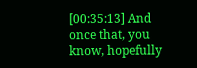[00:35:13] And once that, you know, hopefully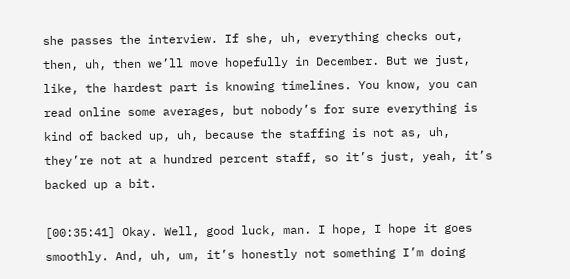she passes the interview. If she, uh, everything checks out, then, uh, then we’ll move hopefully in December. But we just, like, the hardest part is knowing timelines. You know, you can read online some averages, but nobody’s for sure everything is kind of backed up, uh, because the staffing is not as, uh, they’re not at a hundred percent staff, so it’s just, yeah, it’s backed up a bit.

[00:35:41] Okay. Well, good luck, man. I hope, I hope it goes smoothly. And, uh, um, it’s honestly not something I’m doing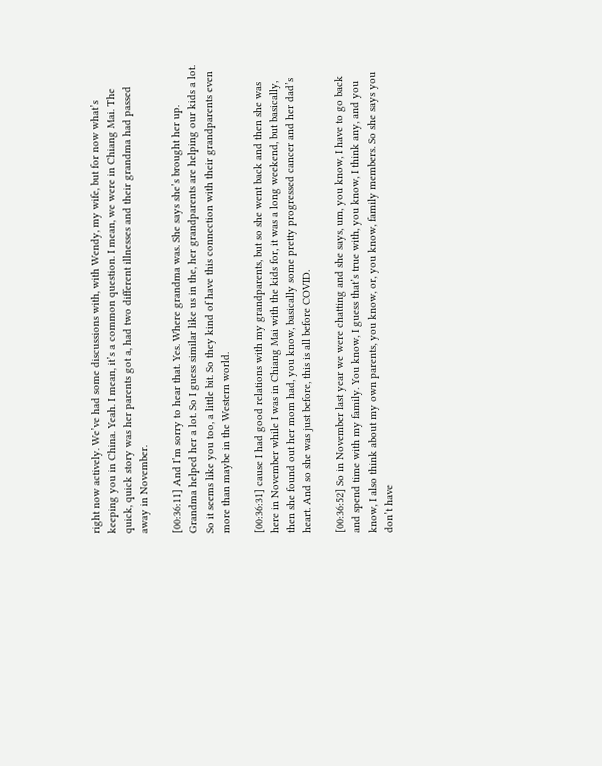right now actively. We’ve had some discussions with, with Wendy, my wife, but for now what’s keeping you in China. Yeah. I mean, it’s a common question. I mean, we were in Chiang Mai. The quick, quick story was her parents got a, had two different illnesses and their grandma had passed away in November.

[00:36:11] And I’m sorry to hear that. Yes. Where grandma was. She says she’s brought her up. Grandma helped her a lot. So I guess similar like us in the, her grandparents are helping our kids a lot. So it seems like you too, a little bit. So they kind of have this connection with their grandparents even more than maybe in the Western world.

[00:36:31] cause I had good relations with my grandparents, but so she went back and then she was here in November while I was in Chiang Mai with the kids for, it was a long weekend, but basically, then she found out her mom had, you know, basically some pretty progressed cancer and her dad’s heart. And so she was just before, this is all before COVID.

[00:36:52] So in November last year we were chatting and she says, um, you know, I have to go back and spend time with my family. You know, I guess that’s true with, you know, I think any, and you know, I also think about my own parents, you know, or, you know, family members. So she says you don’t have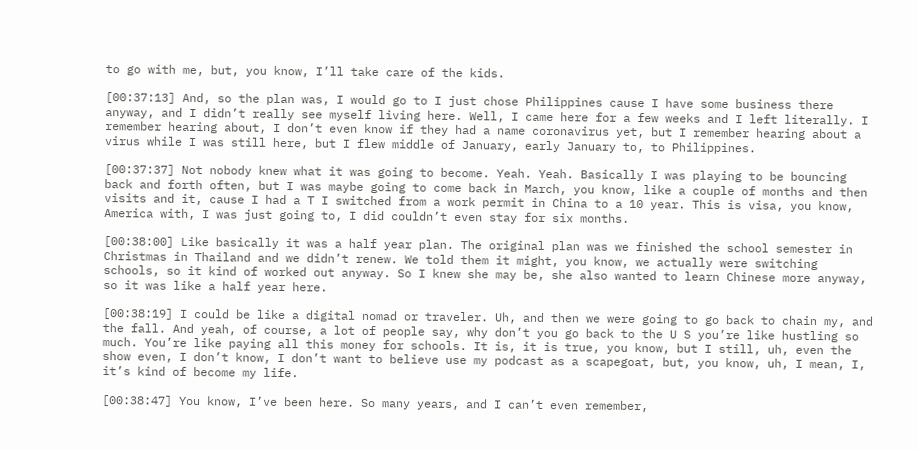to go with me, but, you know, I’ll take care of the kids.

[00:37:13] And, so the plan was, I would go to I just chose Philippines cause I have some business there anyway, and I didn’t really see myself living here. Well, I came here for a few weeks and I left literally. I remember hearing about, I don’t even know if they had a name coronavirus yet, but I remember hearing about a virus while I was still here, but I flew middle of January, early January to, to Philippines.

[00:37:37] Not nobody knew what it was going to become. Yeah. Yeah. Basically I was playing to be bouncing back and forth often, but I was maybe going to come back in March, you know, like a couple of months and then visits and it, cause I had a T I switched from a work permit in China to a 10 year. This is visa, you know, America with, I was just going to, I did couldn’t even stay for six months.

[00:38:00] Like basically it was a half year plan. The original plan was we finished the school semester in Christmas in Thailand and we didn’t renew. We told them it might, you know, we actually were switching schools, so it kind of worked out anyway. So I knew she may be, she also wanted to learn Chinese more anyway, so it was like a half year here.

[00:38:19] I could be like a digital nomad or traveler. Uh, and then we were going to go back to chain my, and the fall. And yeah, of course, a lot of people say, why don’t you go back to the U S you’re like hustling so much. You’re like paying all this money for schools. It is, it is true, you know, but I still, uh, even the show even, I don’t know, I don’t want to believe use my podcast as a scapegoat, but, you know, uh, I mean, I, it’s kind of become my life.

[00:38:47] You know, I’ve been here. So many years, and I can’t even remember,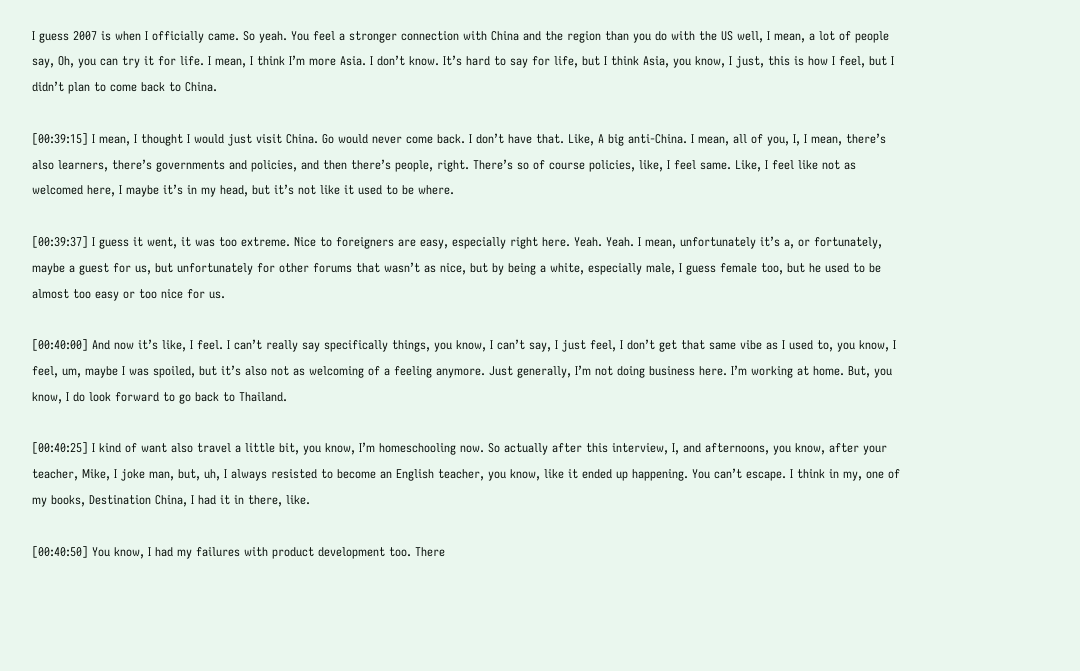I guess 2007 is when I officially came. So yeah. You feel a stronger connection with China and the region than you do with the US well, I mean, a lot of people say, Oh, you can try it for life. I mean, I think I’m more Asia. I don’t know. It’s hard to say for life, but I think Asia, you know, I just, this is how I feel, but I didn’t plan to come back to China.

[00:39:15] I mean, I thought I would just visit China. Go would never come back. I don’t have that. Like, A big anti-China. I mean, all of you, I, I mean, there’s also learners, there’s governments and policies, and then there’s people, right. There’s so of course policies, like, I feel same. Like, I feel like not as welcomed here, I maybe it’s in my head, but it’s not like it used to be where.

[00:39:37] I guess it went, it was too extreme. Nice to foreigners are easy, especially right here. Yeah. Yeah. I mean, unfortunately it’s a, or fortunately, maybe a guest for us, but unfortunately for other forums that wasn’t as nice, but by being a white, especially male, I guess female too, but he used to be almost too easy or too nice for us.

[00:40:00] And now it’s like, I feel. I can’t really say specifically things, you know, I can’t say, I just feel, I don’t get that same vibe as I used to, you know, I feel, um, maybe I was spoiled, but it’s also not as welcoming of a feeling anymore. Just generally, I’m not doing business here. I’m working at home. But, you know, I do look forward to go back to Thailand.

[00:40:25] I kind of want also travel a little bit, you know, I’m homeschooling now. So actually after this interview, I, and afternoons, you know, after your teacher, Mike, I joke man, but, uh, I always resisted to become an English teacher, you know, like it ended up happening. You can’t escape. I think in my, one of my books, Destination China, I had it in there, like.

[00:40:50] You know, I had my failures with product development too. There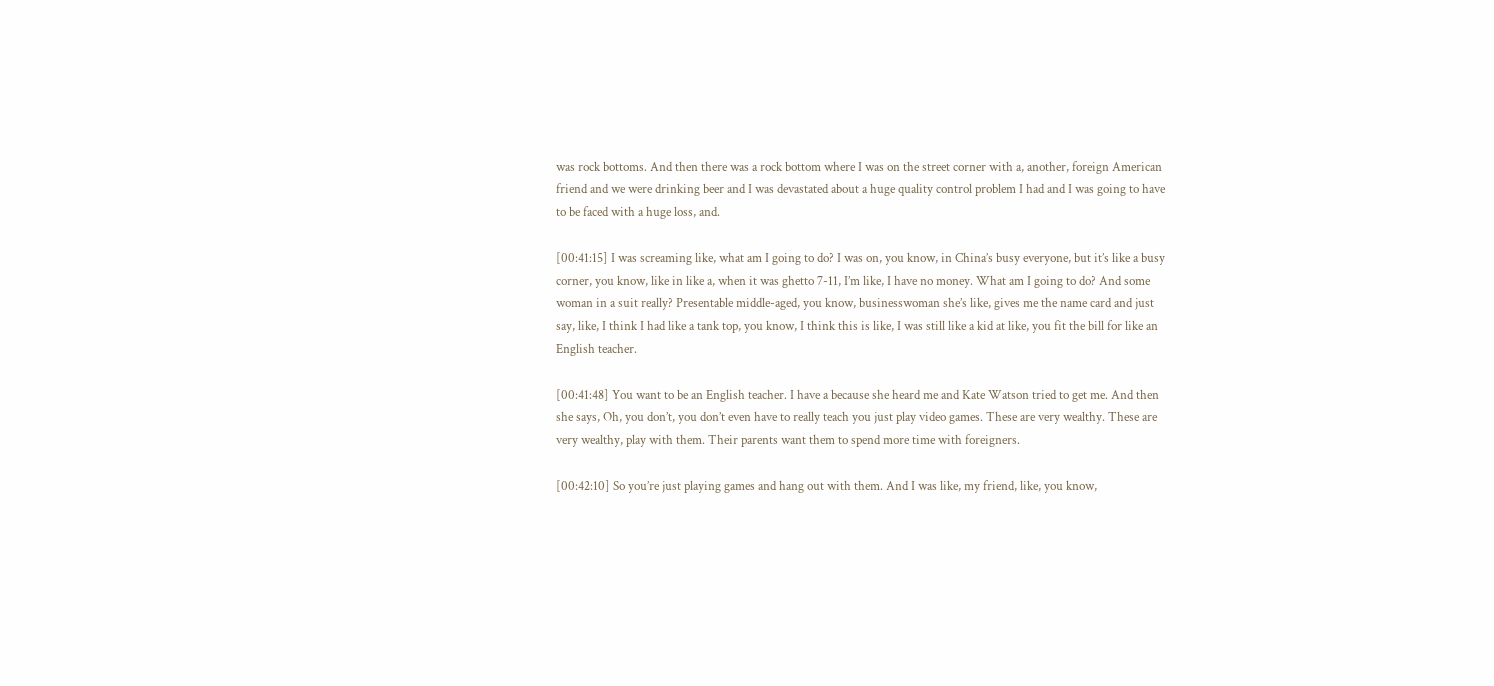was rock bottoms. And then there was a rock bottom where I was on the street corner with a, another, foreign American friend and we were drinking beer and I was devastated about a huge quality control problem I had and I was going to have to be faced with a huge loss, and.

[00:41:15] I was screaming like, what am I going to do? I was on, you know, in China’s busy everyone, but it’s like a busy corner, you know, like in like a, when it was ghetto 7-11, I’m like, I have no money. What am I going to do? And some woman in a suit really? Presentable middle-aged, you know, businesswoman she’s like, gives me the name card and just say, like, I think I had like a tank top, you know, I think this is like, I was still like a kid at like, you fit the bill for like an English teacher.

[00:41:48] You want to be an English teacher. I have a because she heard me and Kate Watson tried to get me. And then she says, Oh, you don’t, you don’t even have to really teach you just play video games. These are very wealthy. These are very wealthy, play with them. Their parents want them to spend more time with foreigners.

[00:42:10] So you’re just playing games and hang out with them. And I was like, my friend, like, you know,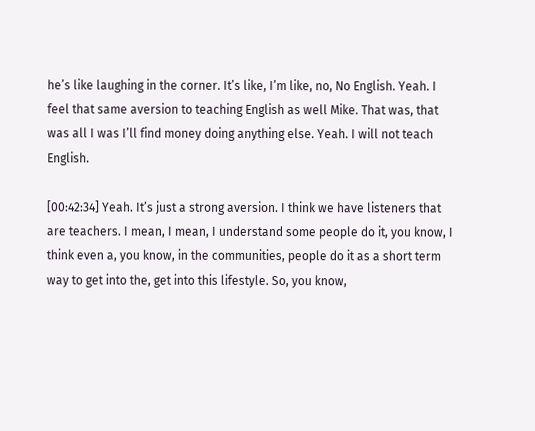he’s like laughing in the corner. It’s like, I’m like, no, No English. Yeah. I feel that same aversion to teaching English as well Mike. That was, that was all I was I’ll find money doing anything else. Yeah. I will not teach English.

[00:42:34] Yeah. It’s just a strong aversion. I think we have listeners that are teachers. I mean, I mean, I understand some people do it, you know, I think even a, you know, in the communities, people do it as a short term way to get into the, get into this lifestyle. So, you know,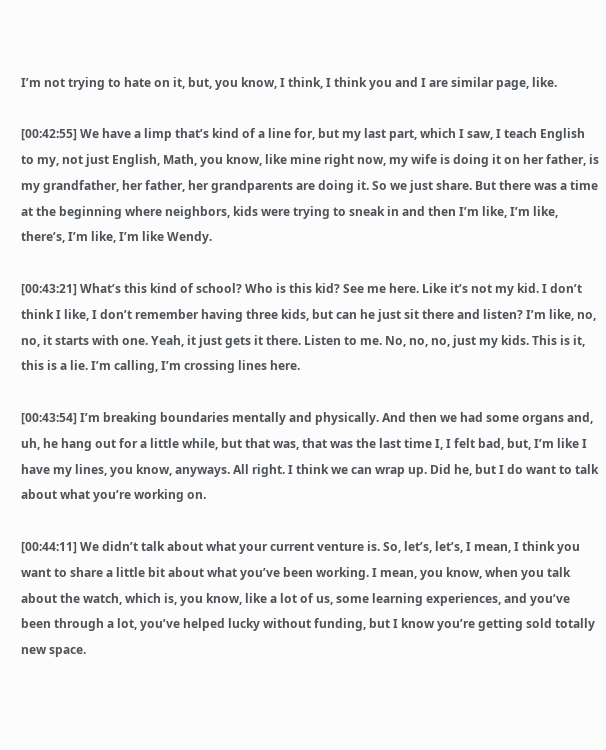I’m not trying to hate on it, but, you know, I think, I think you and I are similar page, like.

[00:42:55] We have a limp that’s kind of a line for, but my last part, which I saw, I teach English to my, not just English, Math, you know, like mine right now, my wife is doing it on her father, is my grandfather, her father, her grandparents are doing it. So we just share. But there was a time at the beginning where neighbors, kids were trying to sneak in and then I’m like, I’m like, there’s, I’m like, I’m like Wendy.

[00:43:21] What’s this kind of school? Who is this kid? See me here. Like it’s not my kid. I don’t think I like, I don’t remember having three kids, but can he just sit there and listen? I’m like, no, no, it starts with one. Yeah, it just gets it there. Listen to me. No, no, no, just my kids. This is it, this is a lie. I’m calling, I’m crossing lines here.

[00:43:54] I’m breaking boundaries mentally and physically. And then we had some organs and, uh, he hang out for a little while, but that was, that was the last time I, I felt bad, but, I’m like I have my lines, you know, anyways. All right. I think we can wrap up. Did he, but I do want to talk about what you’re working on.

[00:44:11] We didn’t talk about what your current venture is. So, let’s, let’s, I mean, I think you want to share a little bit about what you’ve been working. I mean, you know, when you talk about the watch, which is, you know, like a lot of us, some learning experiences, and you’ve been through a lot, you’ve helped lucky without funding, but I know you’re getting sold totally new space.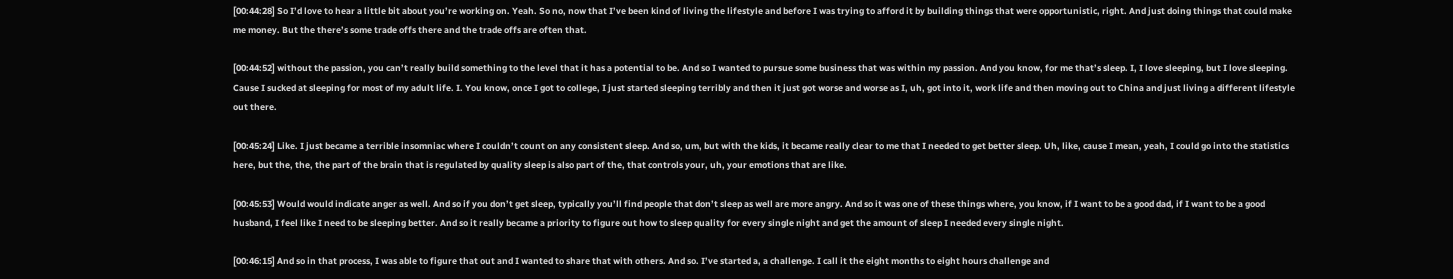[00:44:28] So I’d love to hear a little bit about you’re working on. Yeah. So no, now that I’ve been kind of living the lifestyle and before I was trying to afford it by building things that were opportunistic, right. And just doing things that could make me money. But the there’s some trade offs there and the trade offs are often that.

[00:44:52] without the passion, you can’t really build something to the level that it has a potential to be. And so I wanted to pursue some business that was within my passion. And you know, for me that’s sleep. I, I love sleeping, but I love sleeping. Cause I sucked at sleeping for most of my adult life. I. You know, once I got to college, I just started sleeping terribly and then it just got worse and worse as I, uh, got into it, work life and then moving out to China and just living a different lifestyle out there.

[00:45:24] Like. I just became a terrible insomniac where I couldn’t count on any consistent sleep. And so, um, but with the kids, it became really clear to me that I needed to get better sleep. Uh, like, cause I mean, yeah, I could go into the statistics here, but the, the, the part of the brain that is regulated by quality sleep is also part of the, that controls your, uh, your emotions that are like.

[00:45:53] Would would indicate anger as well. And so if you don’t get sleep, typically you’ll find people that don’t sleep as well are more angry. And so it was one of these things where, you know, if I want to be a good dad, if I want to be a good husband, I feel like I need to be sleeping better. And so it really became a priority to figure out how to sleep quality for every single night and get the amount of sleep I needed every single night.

[00:46:15] And so in that process, I was able to figure that out and I wanted to share that with others. And so. I’ve started a, a challenge. I call it the eight months to eight hours challenge and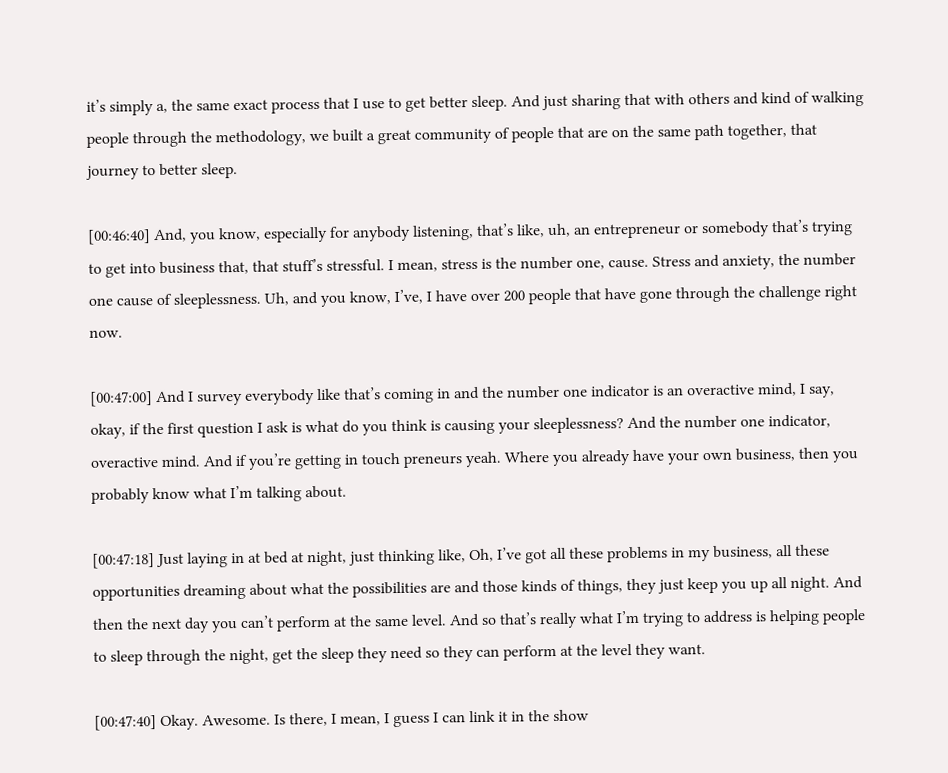it’s simply a, the same exact process that I use to get better sleep. And just sharing that with others and kind of walking people through the methodology, we built a great community of people that are on the same path together, that journey to better sleep.

[00:46:40] And, you know, especially for anybody listening, that’s like, uh, an entrepreneur or somebody that’s trying to get into business that, that stuff’s stressful. I mean, stress is the number one, cause. Stress and anxiety, the number one cause of sleeplessness. Uh, and you know, I’ve, I have over 200 people that have gone through the challenge right now.

[00:47:00] And I survey everybody like that’s coming in and the number one indicator is an overactive mind, I say, okay, if the first question I ask is what do you think is causing your sleeplessness? And the number one indicator, overactive mind. And if you’re getting in touch preneurs yeah. Where you already have your own business, then you probably know what I’m talking about.

[00:47:18] Just laying in at bed at night, just thinking like, Oh, I’ve got all these problems in my business, all these opportunities dreaming about what the possibilities are and those kinds of things, they just keep you up all night. And then the next day you can’t perform at the same level. And so that’s really what I’m trying to address is helping people to sleep through the night, get the sleep they need so they can perform at the level they want.

[00:47:40] Okay. Awesome. Is there, I mean, I guess I can link it in the show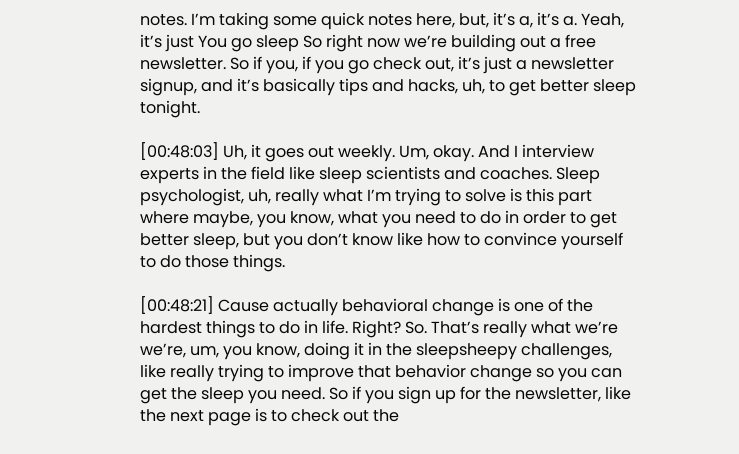notes. I’m taking some quick notes here, but, it’s a, it’s a. Yeah, it’s just You go sleep So right now we’re building out a free newsletter. So if you, if you go check out, it’s just a newsletter signup, and it’s basically tips and hacks, uh, to get better sleep tonight.

[00:48:03] Uh, it goes out weekly. Um, okay. And I interview experts in the field like sleep scientists and coaches. Sleep psychologist, uh, really what I’m trying to solve is this part where maybe, you know, what you need to do in order to get better sleep, but you don’t know like how to convince yourself to do those things.

[00:48:21] Cause actually behavioral change is one of the hardest things to do in life. Right? So. That’s really what we’re we’re, um, you know, doing it in the sleepsheepy challenges, like really trying to improve that behavior change so you can get the sleep you need. So if you sign up for the newsletter, like the next page is to check out the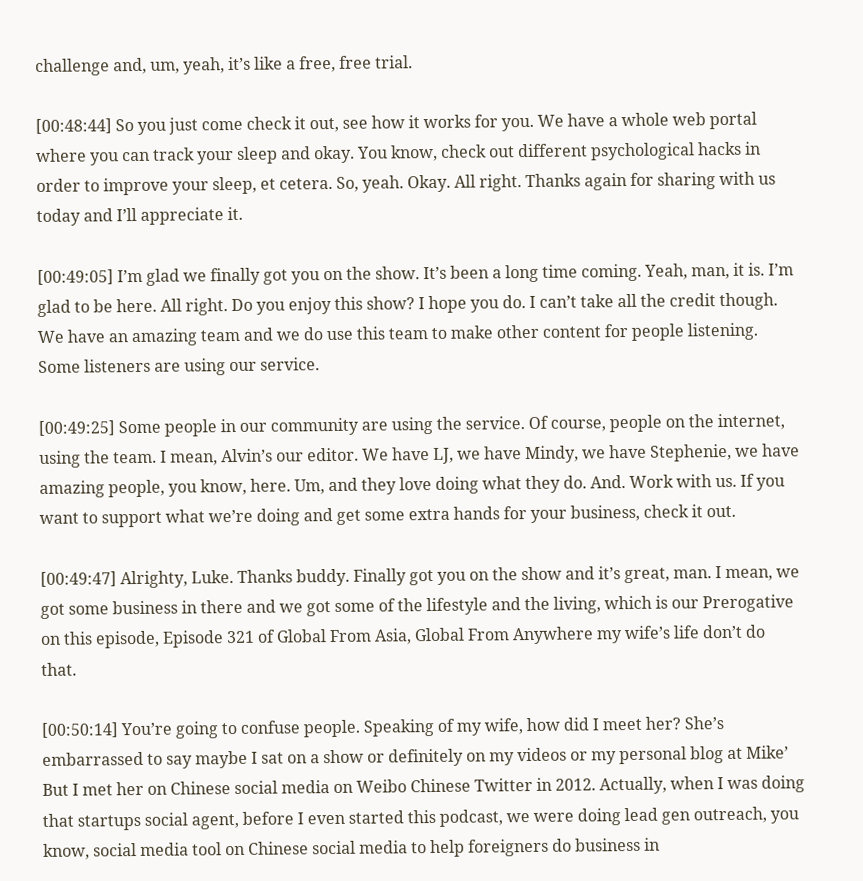challenge and, um, yeah, it’s like a free, free trial.

[00:48:44] So you just come check it out, see how it works for you. We have a whole web portal where you can track your sleep and okay. You know, check out different psychological hacks in order to improve your sleep, et cetera. So, yeah. Okay. All right. Thanks again for sharing with us today and I’ll appreciate it.

[00:49:05] I’m glad we finally got you on the show. It’s been a long time coming. Yeah, man, it is. I’m glad to be here. All right. Do you enjoy this show? I hope you do. I can’t take all the credit though. We have an amazing team and we do use this team to make other content for people listening. Some listeners are using our service.

[00:49:25] Some people in our community are using the service. Of course, people on the internet, using the team. I mean, Alvin’s our editor. We have LJ, we have Mindy, we have Stephenie, we have amazing people, you know, here. Um, and they love doing what they do. And. Work with us. If you want to support what we’re doing and get some extra hands for your business, check it out.

[00:49:47] Alrighty, Luke. Thanks buddy. Finally got you on the show and it’s great, man. I mean, we got some business in there and we got some of the lifestyle and the living, which is our Prerogative on this episode, Episode 321 of Global From Asia, Global From Anywhere my wife’s life don’t do that.

[00:50:14] You’re going to confuse people. Speaking of my wife, how did I meet her? She’s embarrassed to say maybe I sat on a show or definitely on my videos or my personal blog at Mike’ But I met her on Chinese social media on Weibo Chinese Twitter in 2012. Actually, when I was doing that startups social agent, before I even started this podcast, we were doing lead gen outreach, you know, social media tool on Chinese social media to help foreigners do business in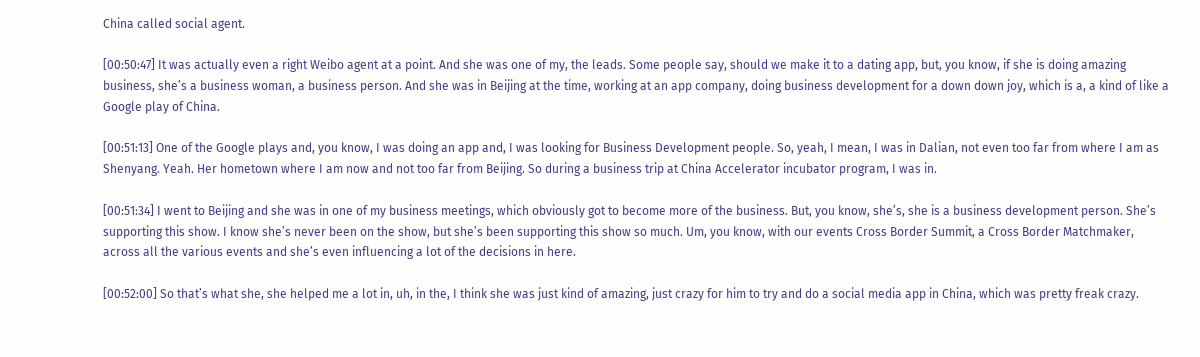China called social agent.

[00:50:47] It was actually even a right Weibo agent at a point. And she was one of my, the leads. Some people say, should we make it to a dating app, but, you know, if she is doing amazing business, she’s a business woman, a business person. And she was in Beijing at the time, working at an app company, doing business development for a down down joy, which is a, a kind of like a Google play of China.

[00:51:13] One of the Google plays and, you know, I was doing an app and, I was looking for Business Development people. So, yeah, I mean, I was in Dalian, not even too far from where I am as Shenyang. Yeah. Her hometown where I am now and not too far from Beijing. So during a business trip at China Accelerator incubator program, I was in.

[00:51:34] I went to Beijing and she was in one of my business meetings, which obviously got to become more of the business. But, you know, she’s, she is a business development person. She’s supporting this show. I know she’s never been on the show, but she’s been supporting this show so much. Um, you know, with our events Cross Border Summit, a Cross Border Matchmaker, across all the various events and she’s even influencing a lot of the decisions in here.

[00:52:00] So that’s what she, she helped me a lot in, uh, in the, I think she was just kind of amazing, just crazy for him to try and do a social media app in China, which was pretty freak crazy.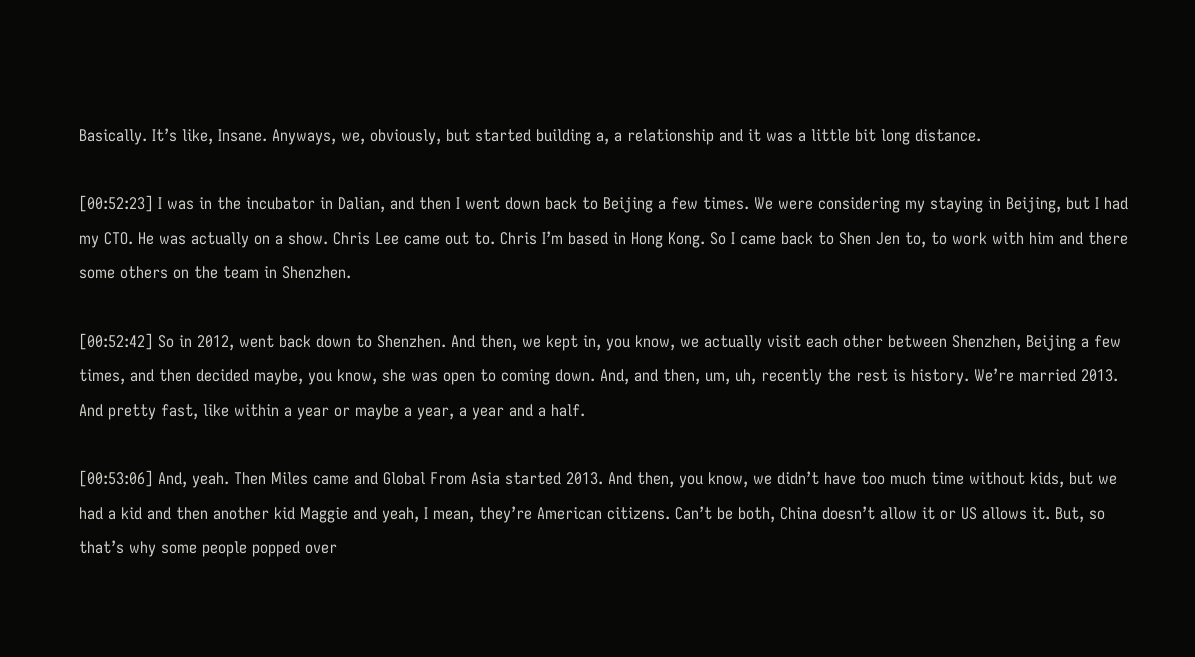Basically. It’s like, Insane. Anyways, we, obviously, but started building a, a relationship and it was a little bit long distance.

[00:52:23] I was in the incubator in Dalian, and then I went down back to Beijing a few times. We were considering my staying in Beijing, but I had my CTO. He was actually on a show. Chris Lee came out to. Chris I’m based in Hong Kong. So I came back to Shen Jen to, to work with him and there some others on the team in Shenzhen.

[00:52:42] So in 2012, went back down to Shenzhen. And then, we kept in, you know, we actually visit each other between Shenzhen, Beijing a few times, and then decided maybe, you know, she was open to coming down. And, and then, um, uh, recently the rest is history. We’re married 2013. And pretty fast, like within a year or maybe a year, a year and a half.

[00:53:06] And, yeah. Then Miles came and Global From Asia started 2013. And then, you know, we didn’t have too much time without kids, but we had a kid and then another kid Maggie and yeah, I mean, they’re American citizens. Can’t be both, China doesn’t allow it or US allows it. But, so that’s why some people popped over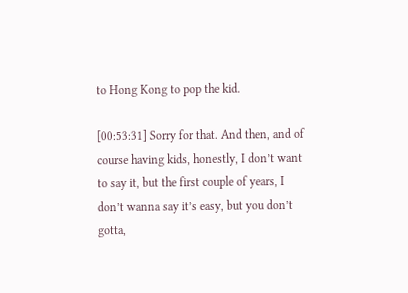to Hong Kong to pop the kid.

[00:53:31] Sorry for that. And then, and of course having kids, honestly, I don’t want to say it, but the first couple of years, I don’t wanna say it’s easy, but you don’t gotta,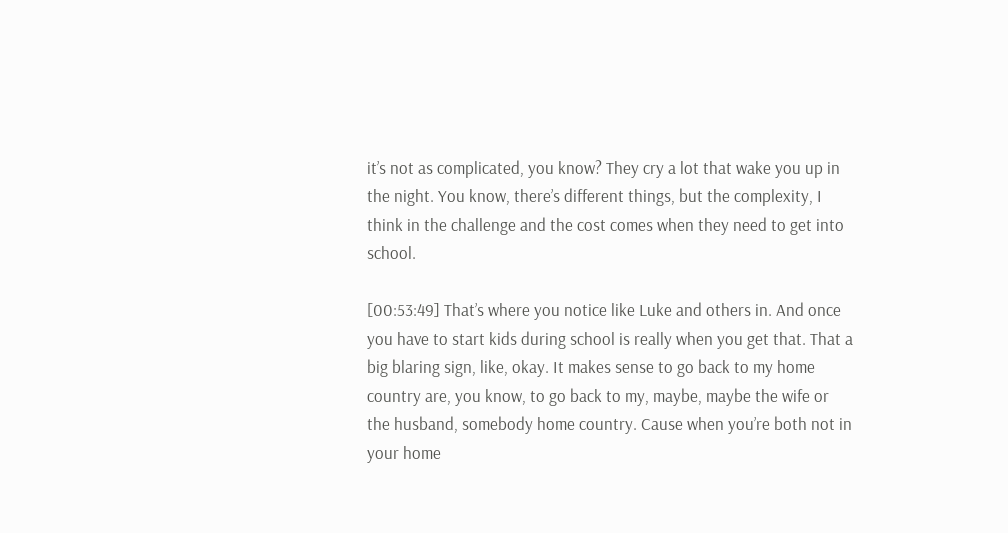it’s not as complicated, you know? They cry a lot that wake you up in the night. You know, there’s different things, but the complexity, I think in the challenge and the cost comes when they need to get into school.

[00:53:49] That’s where you notice like Luke and others in. And once you have to start kids during school is really when you get that. That a big blaring sign, like, okay. It makes sense to go back to my home country are, you know, to go back to my, maybe, maybe the wife or the husband, somebody home country. Cause when you’re both not in your home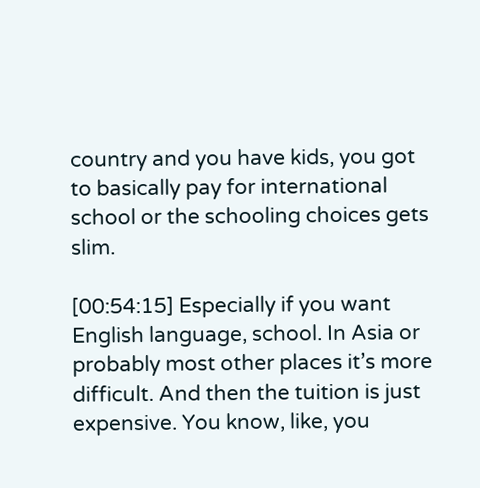country and you have kids, you got to basically pay for international school or the schooling choices gets slim.

[00:54:15] Especially if you want English language, school. In Asia or probably most other places it’s more difficult. And then the tuition is just expensive. You know, like, you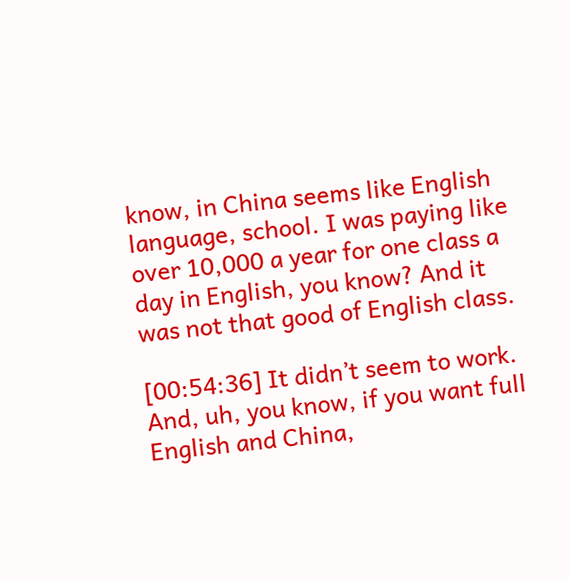know, in China seems like English language, school. I was paying like over 10,000 a year for one class a day in English, you know? And it was not that good of English class.

[00:54:36] It didn’t seem to work. And, uh, you know, if you want full English and China,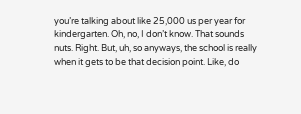you’re talking about like 25,000 us per year for kindergarten. Oh, no, I don’t know. That sounds nuts. Right. But, uh, so anyways, the school is really when it gets to be that decision point. Like, do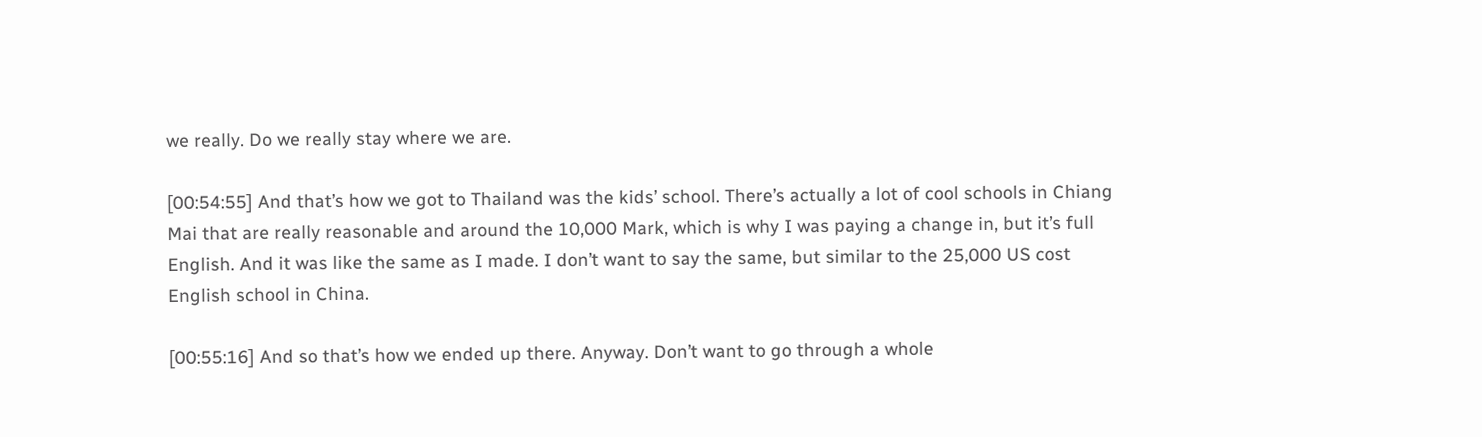we really. Do we really stay where we are.

[00:54:55] And that’s how we got to Thailand was the kids’ school. There’s actually a lot of cool schools in Chiang Mai that are really reasonable and around the 10,000 Mark, which is why I was paying a change in, but it’s full English. And it was like the same as I made. I don’t want to say the same, but similar to the 25,000 US cost English school in China.

[00:55:16] And so that’s how we ended up there. Anyway. Don’t want to go through a whole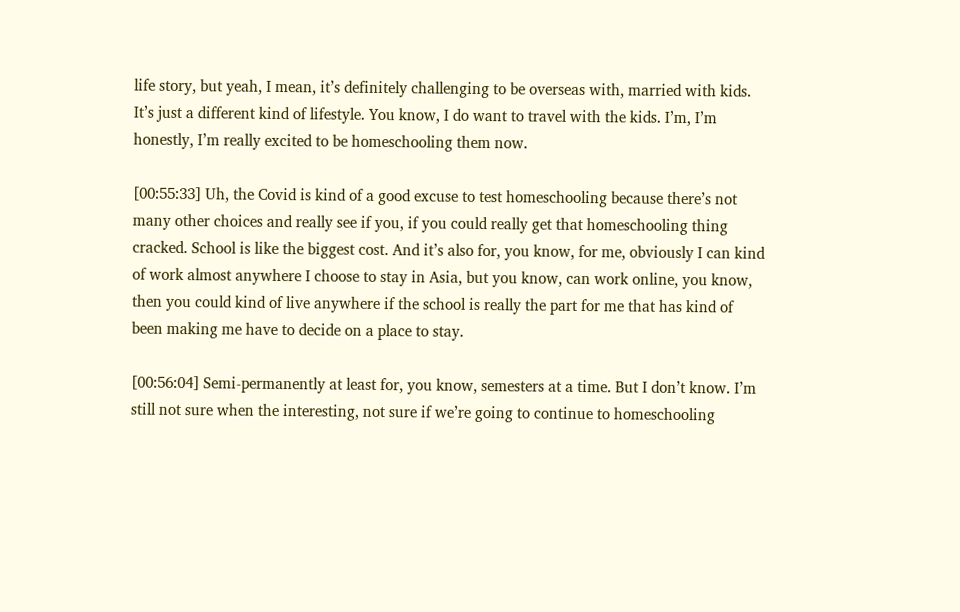life story, but yeah, I mean, it’s definitely challenging to be overseas with, married with kids. It’s just a different kind of lifestyle. You know, I do want to travel with the kids. I’m, I’m honestly, I’m really excited to be homeschooling them now.

[00:55:33] Uh, the Covid is kind of a good excuse to test homeschooling because there’s not many other choices and really see if you, if you could really get that homeschooling thing cracked. School is like the biggest cost. And it’s also for, you know, for me, obviously I can kind of work almost anywhere I choose to stay in Asia, but you know, can work online, you know, then you could kind of live anywhere if the school is really the part for me that has kind of been making me have to decide on a place to stay.

[00:56:04] Semi-permanently at least for, you know, semesters at a time. But I don’t know. I’m still not sure when the interesting, not sure if we’re going to continue to homeschooling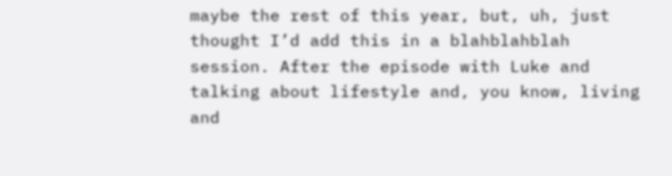maybe the rest of this year, but, uh, just thought I’d add this in a blahblahblah session. After the episode with Luke and talking about lifestyle and, you know, living and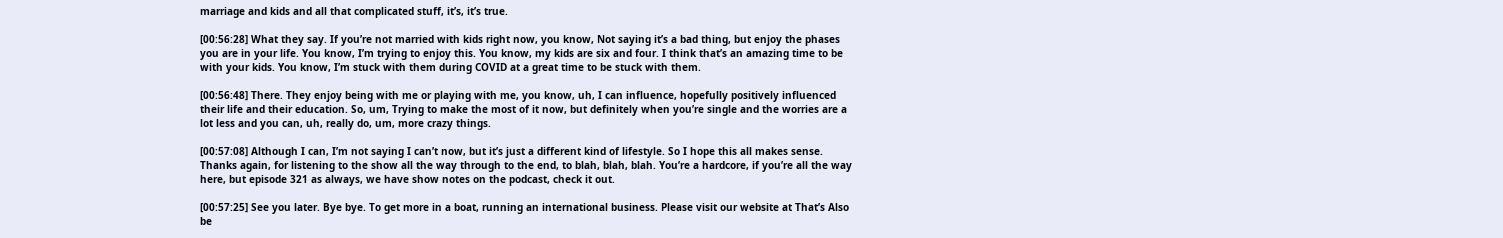marriage and kids and all that complicated stuff, it’s, it’s true.

[00:56:28] What they say. If you’re not married with kids right now, you know, Not saying it’s a bad thing, but enjoy the phases you are in your life. You know, I’m trying to enjoy this. You know, my kids are six and four. I think that’s an amazing time to be with your kids. You know, I’m stuck with them during COVID at a great time to be stuck with them.

[00:56:48] There. They enjoy being with me or playing with me, you know, uh, I can influence, hopefully positively influenced their life and their education. So, um, Trying to make the most of it now, but definitely when you’re single and the worries are a lot less and you can, uh, really do, um, more crazy things.

[00:57:08] Although I can, I’m not saying I can’t now, but it’s just a different kind of lifestyle. So I hope this all makes sense. Thanks again, for listening to the show all the way through to the end, to blah, blah, blah. You’re a hardcore, if you’re all the way here, but episode 321 as always, we have show notes on the podcast, check it out.

[00:57:25] See you later. Bye bye. To get more in a boat, running an international business. Please visit our website at That’s Also be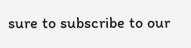sure to subscribe to our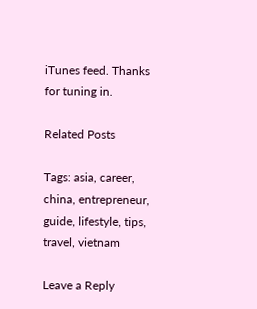iTunes feed. Thanks for tuning in.

Related Posts

Tags: asia, career, china, entrepreneur, guide, lifestyle, tips, travel, vietnam

Leave a Reply